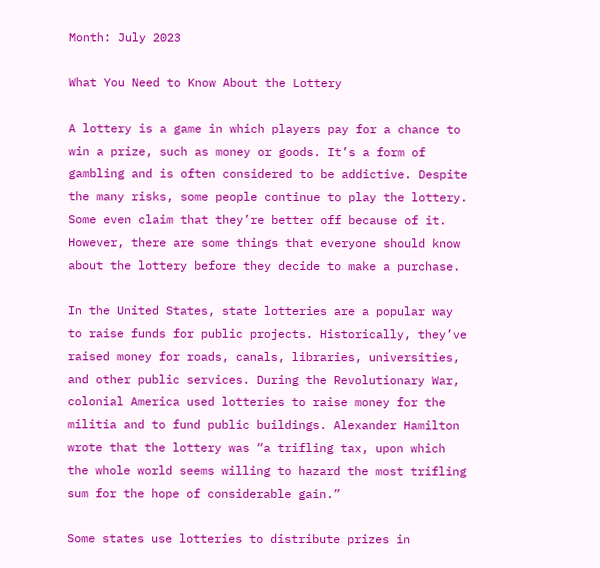Month: July 2023

What You Need to Know About the Lottery

A lottery is a game in which players pay for a chance to win a prize, such as money or goods. It’s a form of gambling and is often considered to be addictive. Despite the many risks, some people continue to play the lottery. Some even claim that they’re better off because of it. However, there are some things that everyone should know about the lottery before they decide to make a purchase.

In the United States, state lotteries are a popular way to raise funds for public projects. Historically, they’ve raised money for roads, canals, libraries, universities, and other public services. During the Revolutionary War, colonial America used lotteries to raise money for the militia and to fund public buildings. Alexander Hamilton wrote that the lottery was “a trifling tax, upon which the whole world seems willing to hazard the most trifling sum for the hope of considerable gain.”

Some states use lotteries to distribute prizes in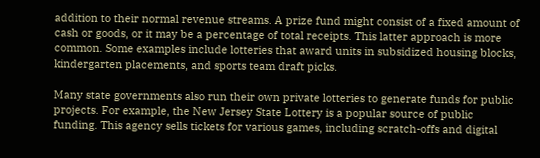addition to their normal revenue streams. A prize fund might consist of a fixed amount of cash or goods, or it may be a percentage of total receipts. This latter approach is more common. Some examples include lotteries that award units in subsidized housing blocks, kindergarten placements, and sports team draft picks.

Many state governments also run their own private lotteries to generate funds for public projects. For example, the New Jersey State Lottery is a popular source of public funding. This agency sells tickets for various games, including scratch-offs and digital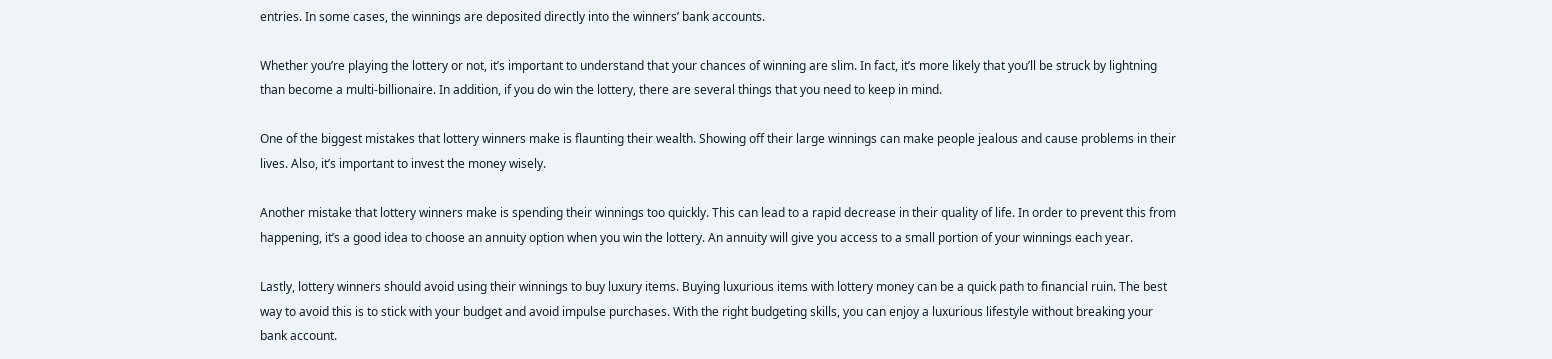entries. In some cases, the winnings are deposited directly into the winners’ bank accounts.

Whether you’re playing the lottery or not, it’s important to understand that your chances of winning are slim. In fact, it’s more likely that you’ll be struck by lightning than become a multi-billionaire. In addition, if you do win the lottery, there are several things that you need to keep in mind.

One of the biggest mistakes that lottery winners make is flaunting their wealth. Showing off their large winnings can make people jealous and cause problems in their lives. Also, it’s important to invest the money wisely.

Another mistake that lottery winners make is spending their winnings too quickly. This can lead to a rapid decrease in their quality of life. In order to prevent this from happening, it’s a good idea to choose an annuity option when you win the lottery. An annuity will give you access to a small portion of your winnings each year.

Lastly, lottery winners should avoid using their winnings to buy luxury items. Buying luxurious items with lottery money can be a quick path to financial ruin. The best way to avoid this is to stick with your budget and avoid impulse purchases. With the right budgeting skills, you can enjoy a luxurious lifestyle without breaking your bank account.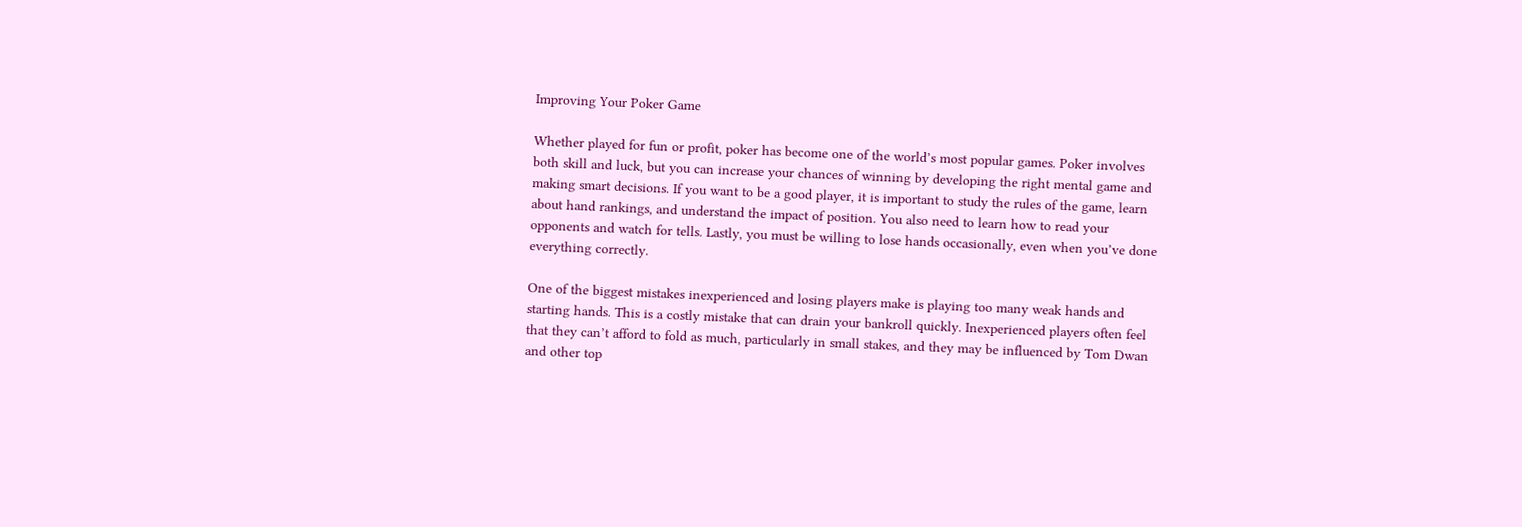Improving Your Poker Game

Whether played for fun or profit, poker has become one of the world’s most popular games. Poker involves both skill and luck, but you can increase your chances of winning by developing the right mental game and making smart decisions. If you want to be a good player, it is important to study the rules of the game, learn about hand rankings, and understand the impact of position. You also need to learn how to read your opponents and watch for tells. Lastly, you must be willing to lose hands occasionally, even when you’ve done everything correctly.

One of the biggest mistakes inexperienced and losing players make is playing too many weak hands and starting hands. This is a costly mistake that can drain your bankroll quickly. Inexperienced players often feel that they can’t afford to fold as much, particularly in small stakes, and they may be influenced by Tom Dwan and other top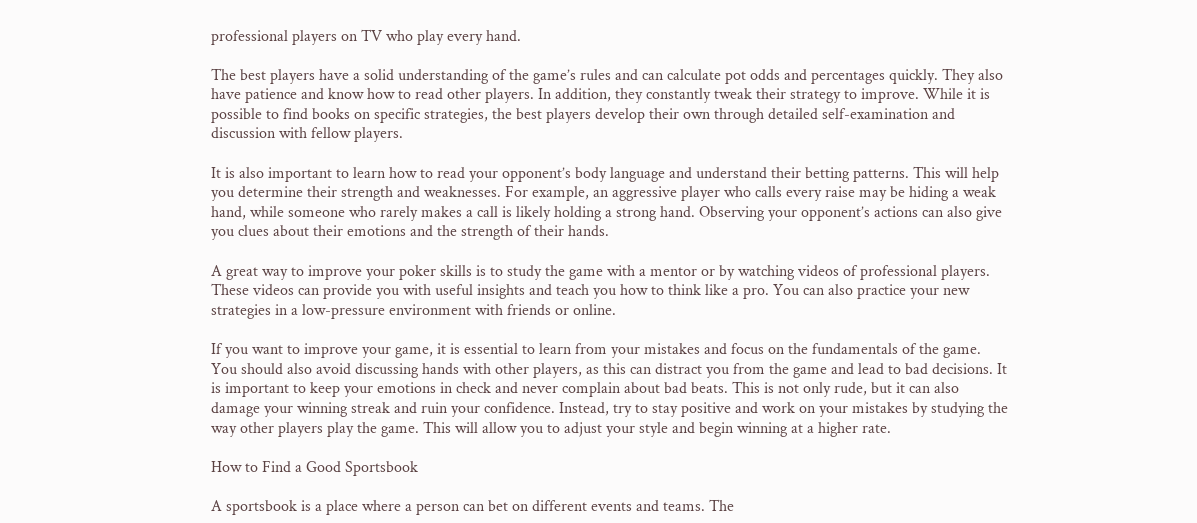professional players on TV who play every hand.

The best players have a solid understanding of the game’s rules and can calculate pot odds and percentages quickly. They also have patience and know how to read other players. In addition, they constantly tweak their strategy to improve. While it is possible to find books on specific strategies, the best players develop their own through detailed self-examination and discussion with fellow players.

It is also important to learn how to read your opponent’s body language and understand their betting patterns. This will help you determine their strength and weaknesses. For example, an aggressive player who calls every raise may be hiding a weak hand, while someone who rarely makes a call is likely holding a strong hand. Observing your opponent’s actions can also give you clues about their emotions and the strength of their hands.

A great way to improve your poker skills is to study the game with a mentor or by watching videos of professional players. These videos can provide you with useful insights and teach you how to think like a pro. You can also practice your new strategies in a low-pressure environment with friends or online.

If you want to improve your game, it is essential to learn from your mistakes and focus on the fundamentals of the game. You should also avoid discussing hands with other players, as this can distract you from the game and lead to bad decisions. It is important to keep your emotions in check and never complain about bad beats. This is not only rude, but it can also damage your winning streak and ruin your confidence. Instead, try to stay positive and work on your mistakes by studying the way other players play the game. This will allow you to adjust your style and begin winning at a higher rate.

How to Find a Good Sportsbook

A sportsbook is a place where a person can bet on different events and teams. The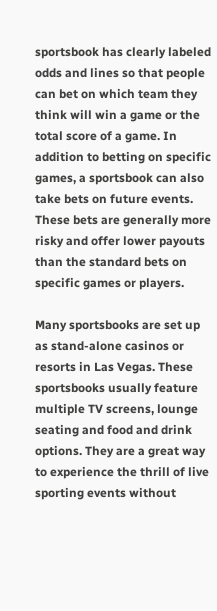sportsbook has clearly labeled odds and lines so that people can bet on which team they think will win a game or the total score of a game. In addition to betting on specific games, a sportsbook can also take bets on future events. These bets are generally more risky and offer lower payouts than the standard bets on specific games or players.

Many sportsbooks are set up as stand-alone casinos or resorts in Las Vegas. These sportsbooks usually feature multiple TV screens, lounge seating and food and drink options. They are a great way to experience the thrill of live sporting events without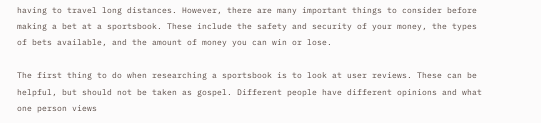having to travel long distances. However, there are many important things to consider before making a bet at a sportsbook. These include the safety and security of your money, the types of bets available, and the amount of money you can win or lose.

The first thing to do when researching a sportsbook is to look at user reviews. These can be helpful, but should not be taken as gospel. Different people have different opinions and what one person views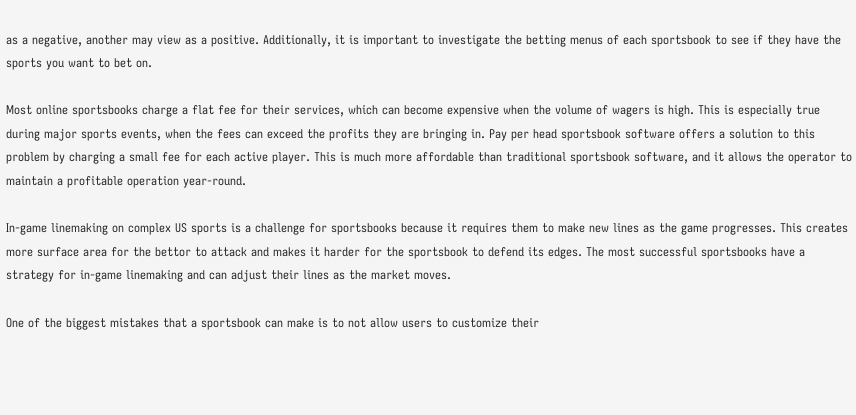as a negative, another may view as a positive. Additionally, it is important to investigate the betting menus of each sportsbook to see if they have the sports you want to bet on.

Most online sportsbooks charge a flat fee for their services, which can become expensive when the volume of wagers is high. This is especially true during major sports events, when the fees can exceed the profits they are bringing in. Pay per head sportsbook software offers a solution to this problem by charging a small fee for each active player. This is much more affordable than traditional sportsbook software, and it allows the operator to maintain a profitable operation year-round.

In-game linemaking on complex US sports is a challenge for sportsbooks because it requires them to make new lines as the game progresses. This creates more surface area for the bettor to attack and makes it harder for the sportsbook to defend its edges. The most successful sportsbooks have a strategy for in-game linemaking and can adjust their lines as the market moves.

One of the biggest mistakes that a sportsbook can make is to not allow users to customize their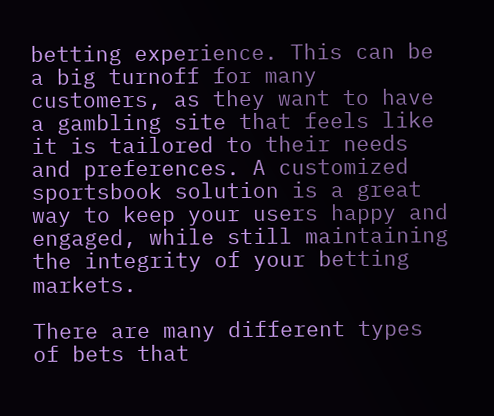betting experience. This can be a big turnoff for many customers, as they want to have a gambling site that feels like it is tailored to their needs and preferences. A customized sportsbook solution is a great way to keep your users happy and engaged, while still maintaining the integrity of your betting markets.

There are many different types of bets that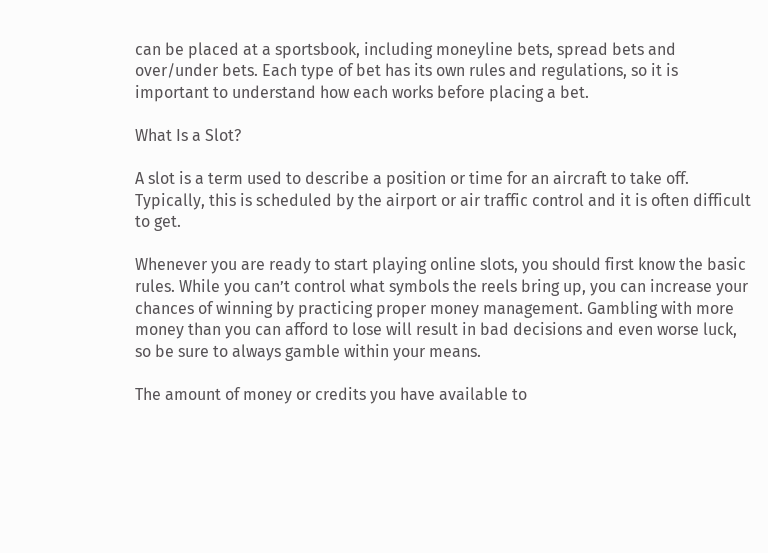can be placed at a sportsbook, including moneyline bets, spread bets and over/under bets. Each type of bet has its own rules and regulations, so it is important to understand how each works before placing a bet.

What Is a Slot?

A slot is a term used to describe a position or time for an aircraft to take off. Typically, this is scheduled by the airport or air traffic control and it is often difficult to get.

Whenever you are ready to start playing online slots, you should first know the basic rules. While you can’t control what symbols the reels bring up, you can increase your chances of winning by practicing proper money management. Gambling with more money than you can afford to lose will result in bad decisions and even worse luck, so be sure to always gamble within your means.

The amount of money or credits you have available to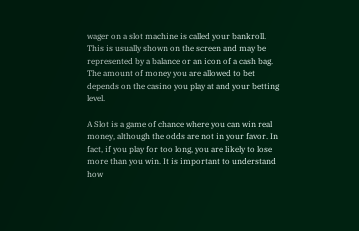wager on a slot machine is called your bankroll. This is usually shown on the screen and may be represented by a balance or an icon of a cash bag. The amount of money you are allowed to bet depends on the casino you play at and your betting level.

A Slot is a game of chance where you can win real money, although the odds are not in your favor. In fact, if you play for too long, you are likely to lose more than you win. It is important to understand how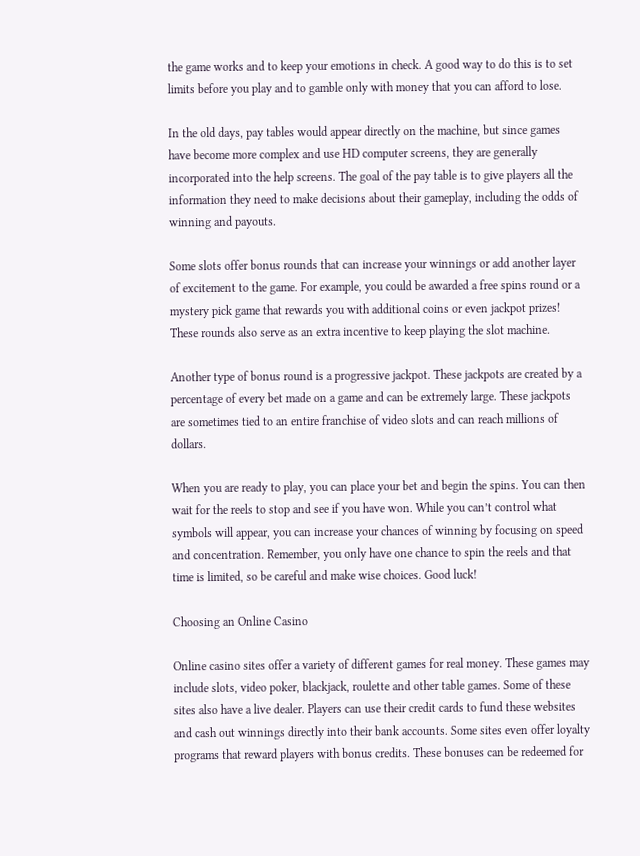the game works and to keep your emotions in check. A good way to do this is to set limits before you play and to gamble only with money that you can afford to lose.

In the old days, pay tables would appear directly on the machine, but since games have become more complex and use HD computer screens, they are generally incorporated into the help screens. The goal of the pay table is to give players all the information they need to make decisions about their gameplay, including the odds of winning and payouts.

Some slots offer bonus rounds that can increase your winnings or add another layer of excitement to the game. For example, you could be awarded a free spins round or a mystery pick game that rewards you with additional coins or even jackpot prizes! These rounds also serve as an extra incentive to keep playing the slot machine.

Another type of bonus round is a progressive jackpot. These jackpots are created by a percentage of every bet made on a game and can be extremely large. These jackpots are sometimes tied to an entire franchise of video slots and can reach millions of dollars.

When you are ready to play, you can place your bet and begin the spins. You can then wait for the reels to stop and see if you have won. While you can’t control what symbols will appear, you can increase your chances of winning by focusing on speed and concentration. Remember, you only have one chance to spin the reels and that time is limited, so be careful and make wise choices. Good luck!

Choosing an Online Casino

Online casino sites offer a variety of different games for real money. These games may include slots, video poker, blackjack, roulette and other table games. Some of these sites also have a live dealer. Players can use their credit cards to fund these websites and cash out winnings directly into their bank accounts. Some sites even offer loyalty programs that reward players with bonus credits. These bonuses can be redeemed for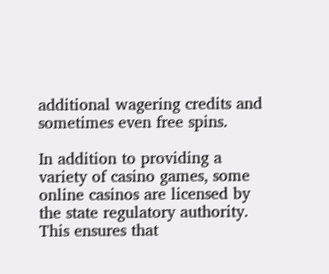additional wagering credits and sometimes even free spins.

In addition to providing a variety of casino games, some online casinos are licensed by the state regulatory authority. This ensures that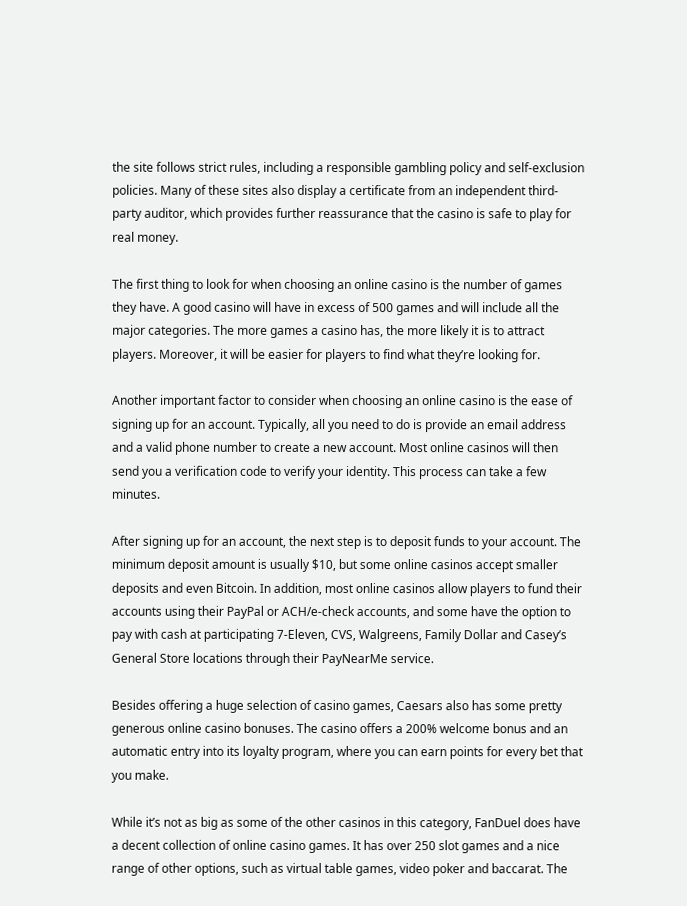the site follows strict rules, including a responsible gambling policy and self-exclusion policies. Many of these sites also display a certificate from an independent third-party auditor, which provides further reassurance that the casino is safe to play for real money.

The first thing to look for when choosing an online casino is the number of games they have. A good casino will have in excess of 500 games and will include all the major categories. The more games a casino has, the more likely it is to attract players. Moreover, it will be easier for players to find what they’re looking for.

Another important factor to consider when choosing an online casino is the ease of signing up for an account. Typically, all you need to do is provide an email address and a valid phone number to create a new account. Most online casinos will then send you a verification code to verify your identity. This process can take a few minutes.

After signing up for an account, the next step is to deposit funds to your account. The minimum deposit amount is usually $10, but some online casinos accept smaller deposits and even Bitcoin. In addition, most online casinos allow players to fund their accounts using their PayPal or ACH/e-check accounts, and some have the option to pay with cash at participating 7-Eleven, CVS, Walgreens, Family Dollar and Casey’s General Store locations through their PayNearMe service.

Besides offering a huge selection of casino games, Caesars also has some pretty generous online casino bonuses. The casino offers a 200% welcome bonus and an automatic entry into its loyalty program, where you can earn points for every bet that you make.

While it’s not as big as some of the other casinos in this category, FanDuel does have a decent collection of online casino games. It has over 250 slot games and a nice range of other options, such as virtual table games, video poker and baccarat. The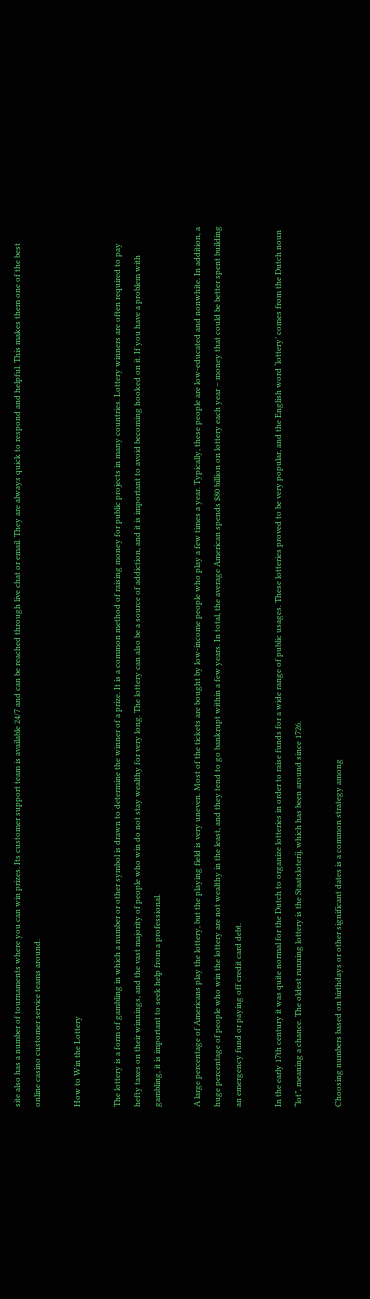site also has a number of tournaments where you can win prizes. Its customer support team is available 24/7 and can be reached through live chat or email. They are always quick to respond and helpful. This makes them one of the best online casino customer service teams around.

How to Win the Lottery

The lottery is a form of gambling in which a number or other symbol is drawn to determine the winner of a prize. It is a common method of raising money for public projects in many countries. Lottery winners are often required to pay hefty taxes on their winnings, and the vast majority of people who win do not stay wealthy for very long. The lottery can also be a source of addiction, and it is important to avoid becoming hooked on it. If you have a problem with gambling, it is important to seek help from a professional.

A large percentage of Americans play the lottery, but the playing field is very uneven. Most of the tickets are bought by low-income people who play a few times a year. Typically, these people are low-educated and nonwhite. In addition, a huge percentage of people who win the lottery are not wealthy in the least, and they tend to go bankrupt within a few years. In total, the average American spends $80 billion on lottery each year – money that could be better spent building an emergency fund or paying off credit card debt.

In the early 17th century it was quite normal for the Dutch to organize lotteries in order to raise funds for a wide range of public usages. These lotteries proved to be very popular, and the English word ‘lottery’ comes from the Dutch noun “lot”, meaning a chance. The oldest running lottery is the Staatsloterij, which has been around since 1726.

Choosing numbers based on birthdays or other significant dates is a common strategy among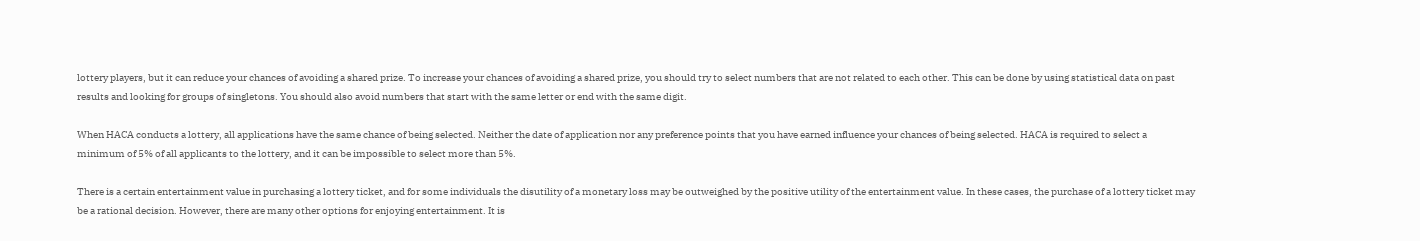lottery players, but it can reduce your chances of avoiding a shared prize. To increase your chances of avoiding a shared prize, you should try to select numbers that are not related to each other. This can be done by using statistical data on past results and looking for groups of singletons. You should also avoid numbers that start with the same letter or end with the same digit.

When HACA conducts a lottery, all applications have the same chance of being selected. Neither the date of application nor any preference points that you have earned influence your chances of being selected. HACA is required to select a minimum of 5% of all applicants to the lottery, and it can be impossible to select more than 5%.

There is a certain entertainment value in purchasing a lottery ticket, and for some individuals the disutility of a monetary loss may be outweighed by the positive utility of the entertainment value. In these cases, the purchase of a lottery ticket may be a rational decision. However, there are many other options for enjoying entertainment. It is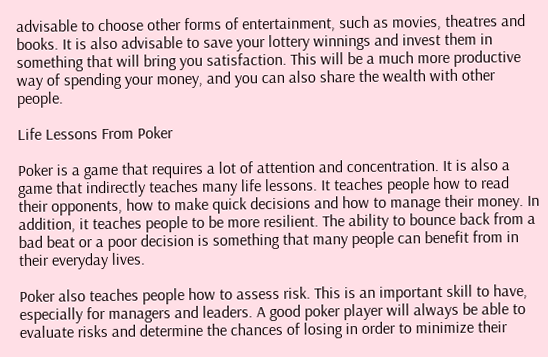advisable to choose other forms of entertainment, such as movies, theatres and books. It is also advisable to save your lottery winnings and invest them in something that will bring you satisfaction. This will be a much more productive way of spending your money, and you can also share the wealth with other people.

Life Lessons From Poker

Poker is a game that requires a lot of attention and concentration. It is also a game that indirectly teaches many life lessons. It teaches people how to read their opponents, how to make quick decisions and how to manage their money. In addition, it teaches people to be more resilient. The ability to bounce back from a bad beat or a poor decision is something that many people can benefit from in their everyday lives.

Poker also teaches people how to assess risk. This is an important skill to have, especially for managers and leaders. A good poker player will always be able to evaluate risks and determine the chances of losing in order to minimize their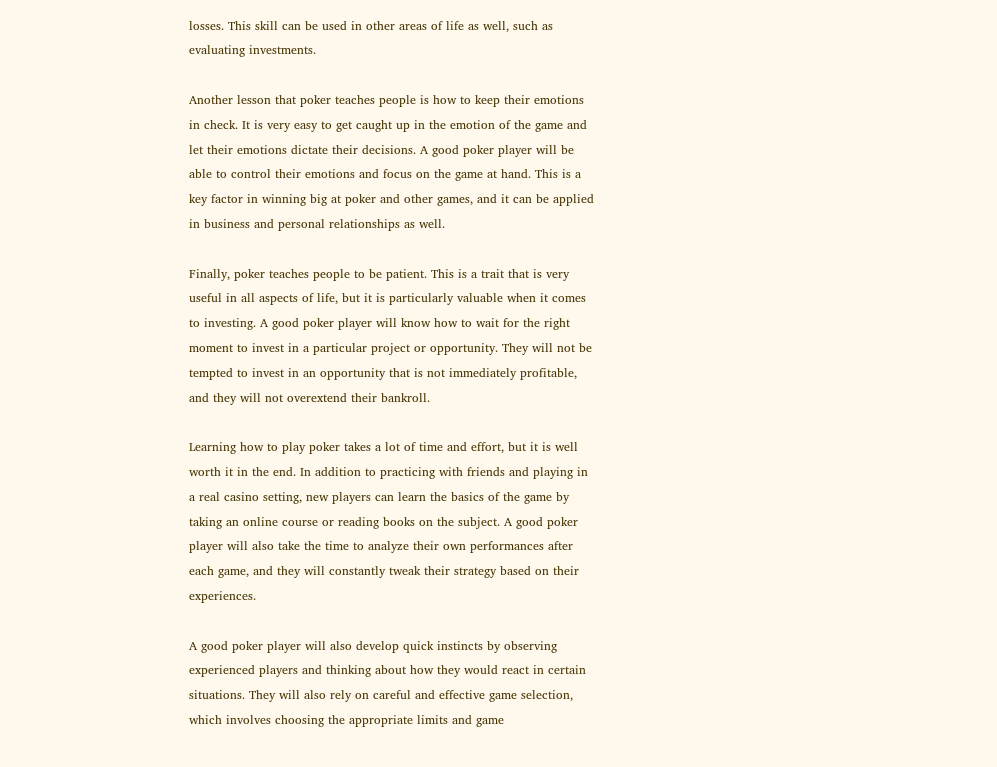losses. This skill can be used in other areas of life as well, such as evaluating investments.

Another lesson that poker teaches people is how to keep their emotions in check. It is very easy to get caught up in the emotion of the game and let their emotions dictate their decisions. A good poker player will be able to control their emotions and focus on the game at hand. This is a key factor in winning big at poker and other games, and it can be applied in business and personal relationships as well.

Finally, poker teaches people to be patient. This is a trait that is very useful in all aspects of life, but it is particularly valuable when it comes to investing. A good poker player will know how to wait for the right moment to invest in a particular project or opportunity. They will not be tempted to invest in an opportunity that is not immediately profitable, and they will not overextend their bankroll.

Learning how to play poker takes a lot of time and effort, but it is well worth it in the end. In addition to practicing with friends and playing in a real casino setting, new players can learn the basics of the game by taking an online course or reading books on the subject. A good poker player will also take the time to analyze their own performances after each game, and they will constantly tweak their strategy based on their experiences.

A good poker player will also develop quick instincts by observing experienced players and thinking about how they would react in certain situations. They will also rely on careful and effective game selection, which involves choosing the appropriate limits and game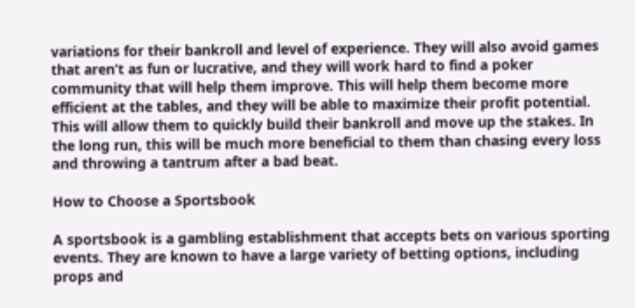variations for their bankroll and level of experience. They will also avoid games that aren’t as fun or lucrative, and they will work hard to find a poker community that will help them improve. This will help them become more efficient at the tables, and they will be able to maximize their profit potential. This will allow them to quickly build their bankroll and move up the stakes. In the long run, this will be much more beneficial to them than chasing every loss and throwing a tantrum after a bad beat.

How to Choose a Sportsbook

A sportsbook is a gambling establishment that accepts bets on various sporting events. They are known to have a large variety of betting options, including props and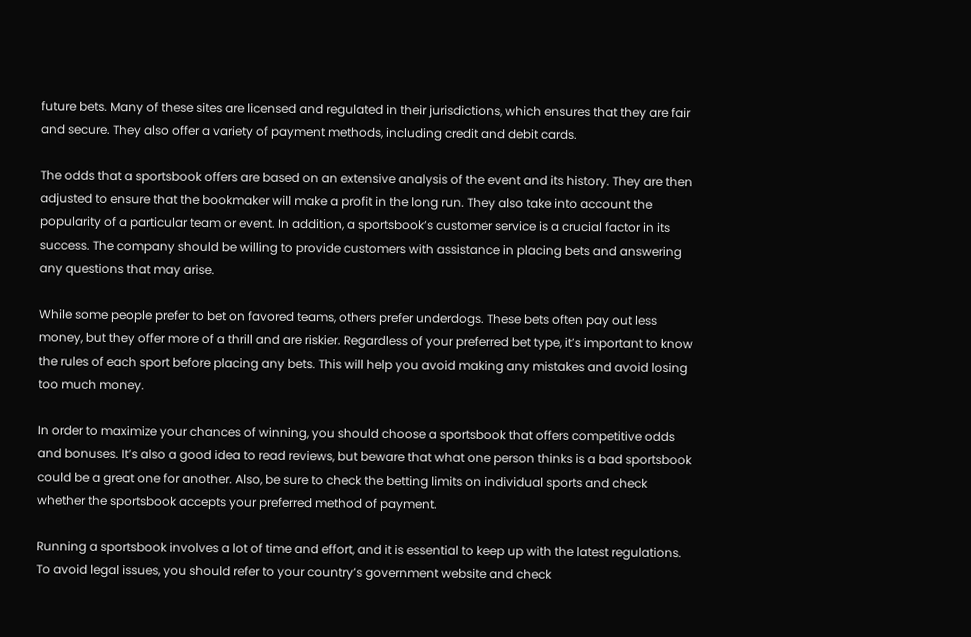future bets. Many of these sites are licensed and regulated in their jurisdictions, which ensures that they are fair and secure. They also offer a variety of payment methods, including credit and debit cards.

The odds that a sportsbook offers are based on an extensive analysis of the event and its history. They are then adjusted to ensure that the bookmaker will make a profit in the long run. They also take into account the popularity of a particular team or event. In addition, a sportsbook’s customer service is a crucial factor in its success. The company should be willing to provide customers with assistance in placing bets and answering any questions that may arise.

While some people prefer to bet on favored teams, others prefer underdogs. These bets often pay out less money, but they offer more of a thrill and are riskier. Regardless of your preferred bet type, it’s important to know the rules of each sport before placing any bets. This will help you avoid making any mistakes and avoid losing too much money.

In order to maximize your chances of winning, you should choose a sportsbook that offers competitive odds and bonuses. It’s also a good idea to read reviews, but beware that what one person thinks is a bad sportsbook could be a great one for another. Also, be sure to check the betting limits on individual sports and check whether the sportsbook accepts your preferred method of payment.

Running a sportsbook involves a lot of time and effort, and it is essential to keep up with the latest regulations. To avoid legal issues, you should refer to your country’s government website and check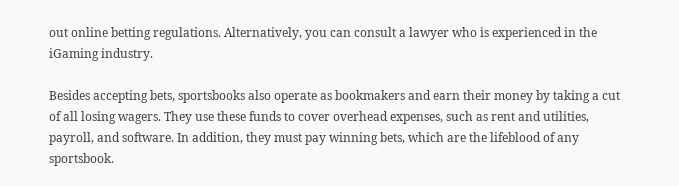out online betting regulations. Alternatively, you can consult a lawyer who is experienced in the iGaming industry.

Besides accepting bets, sportsbooks also operate as bookmakers and earn their money by taking a cut of all losing wagers. They use these funds to cover overhead expenses, such as rent and utilities, payroll, and software. In addition, they must pay winning bets, which are the lifeblood of any sportsbook.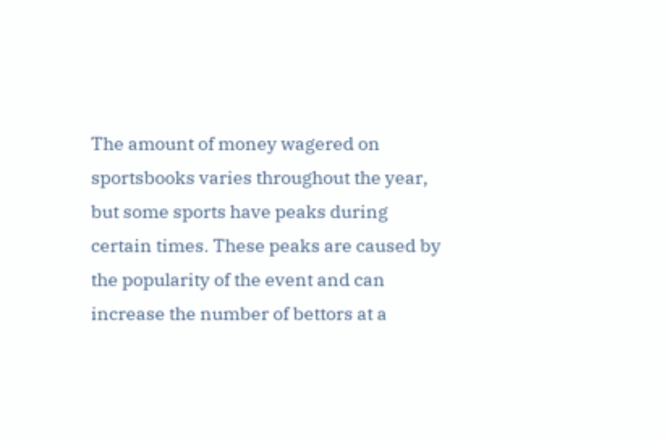The amount of money wagered on sportsbooks varies throughout the year, but some sports have peaks during certain times. These peaks are caused by the popularity of the event and can increase the number of bettors at a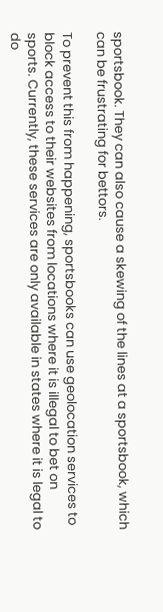sportsbook. They can also cause a skewing of the lines at a sportsbook, which can be frustrating for bettors.

To prevent this from happening, sportsbooks can use geolocation services to block access to their websites from locations where it is illegal to bet on sports. Currently, these services are only available in states where it is legal to do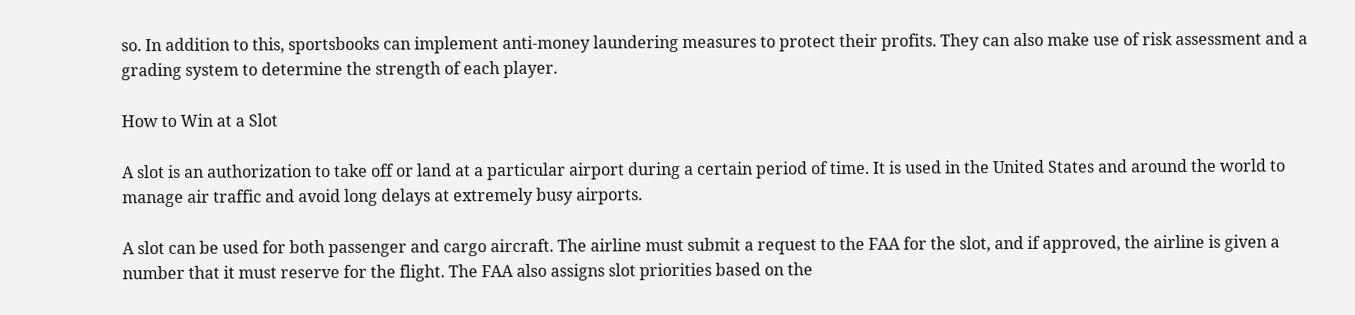so. In addition to this, sportsbooks can implement anti-money laundering measures to protect their profits. They can also make use of risk assessment and a grading system to determine the strength of each player.

How to Win at a Slot

A slot is an authorization to take off or land at a particular airport during a certain period of time. It is used in the United States and around the world to manage air traffic and avoid long delays at extremely busy airports.

A slot can be used for both passenger and cargo aircraft. The airline must submit a request to the FAA for the slot, and if approved, the airline is given a number that it must reserve for the flight. The FAA also assigns slot priorities based on the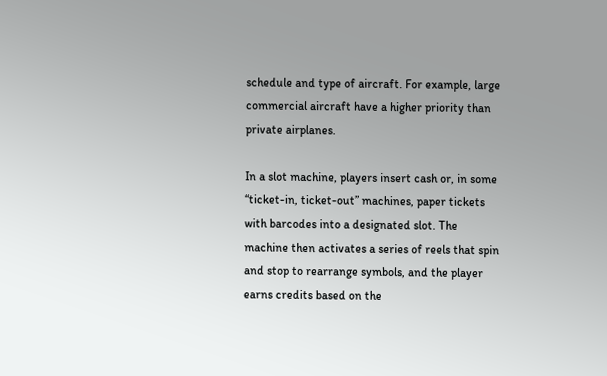schedule and type of aircraft. For example, large commercial aircraft have a higher priority than private airplanes.

In a slot machine, players insert cash or, in some “ticket-in, ticket-out” machines, paper tickets with barcodes into a designated slot. The machine then activates a series of reels that spin and stop to rearrange symbols, and the player earns credits based on the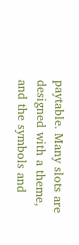paytable. Many slots are designed with a theme, and the symbols and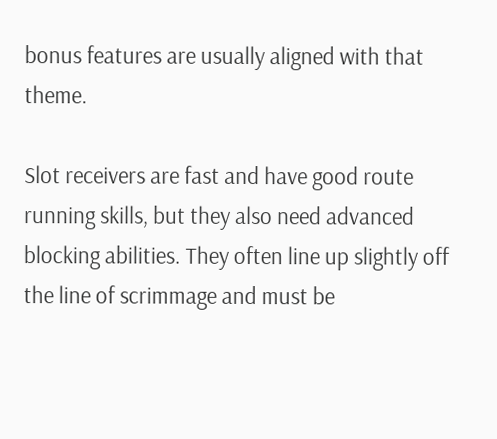bonus features are usually aligned with that theme.

Slot receivers are fast and have good route running skills, but they also need advanced blocking abilities. They often line up slightly off the line of scrimmage and must be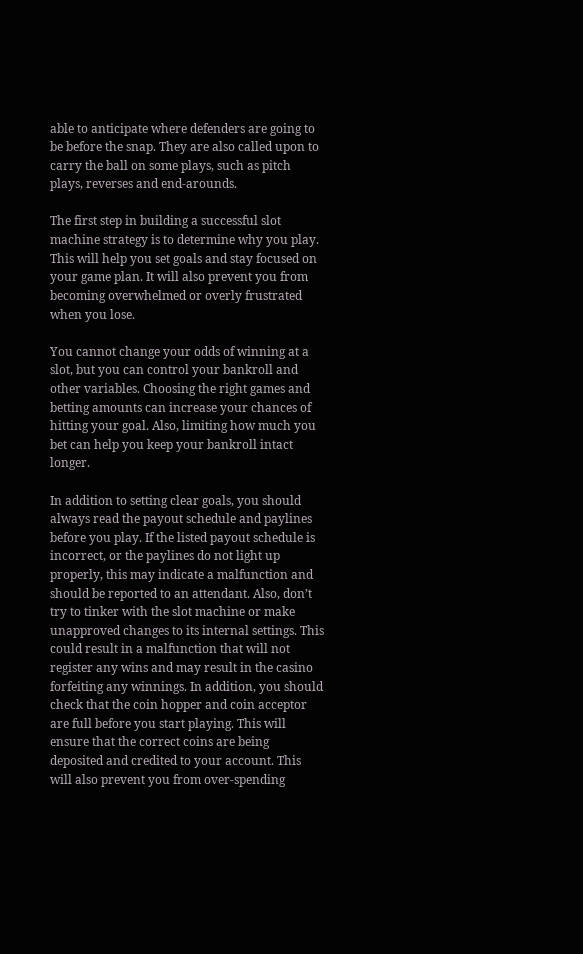able to anticipate where defenders are going to be before the snap. They are also called upon to carry the ball on some plays, such as pitch plays, reverses and end-arounds.

The first step in building a successful slot machine strategy is to determine why you play. This will help you set goals and stay focused on your game plan. It will also prevent you from becoming overwhelmed or overly frustrated when you lose.

You cannot change your odds of winning at a slot, but you can control your bankroll and other variables. Choosing the right games and betting amounts can increase your chances of hitting your goal. Also, limiting how much you bet can help you keep your bankroll intact longer.

In addition to setting clear goals, you should always read the payout schedule and paylines before you play. If the listed payout schedule is incorrect, or the paylines do not light up properly, this may indicate a malfunction and should be reported to an attendant. Also, don’t try to tinker with the slot machine or make unapproved changes to its internal settings. This could result in a malfunction that will not register any wins and may result in the casino forfeiting any winnings. In addition, you should check that the coin hopper and coin acceptor are full before you start playing. This will ensure that the correct coins are being deposited and credited to your account. This will also prevent you from over-spending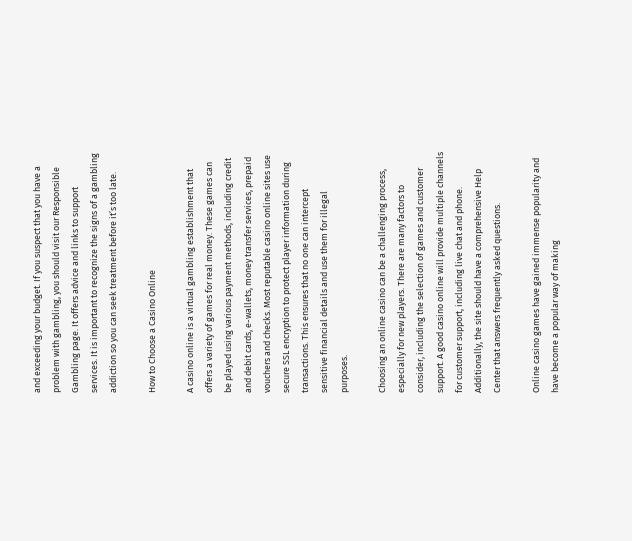and exceeding your budget. If you suspect that you have a problem with gambling, you should visit our Responsible Gambling page. It offers advice and links to support services. It is important to recognize the signs of a gambling addiction so you can seek treatment before it’s too late.

How to Choose a Casino Online

A casino online is a virtual gambling establishment that offers a variety of games for real money. These games can be played using various payment methods, including credit and debit cards, e-wallets, money transfer services, prepaid vouchers and checks. Most reputable casino online sites use secure SSL encryption to protect player information during transactions. This ensures that no one can intercept sensitive financial details and use them for illegal purposes.

Choosing an online casino can be a challenging process, especially for new players. There are many factors to consider, including the selection of games and customer support. A good casino online will provide multiple channels for customer support, including live chat and phone. Additionally, the site should have a comprehensive Help Center that answers frequently asked questions.

Online casino games have gained immense popularity and have become a popular way of making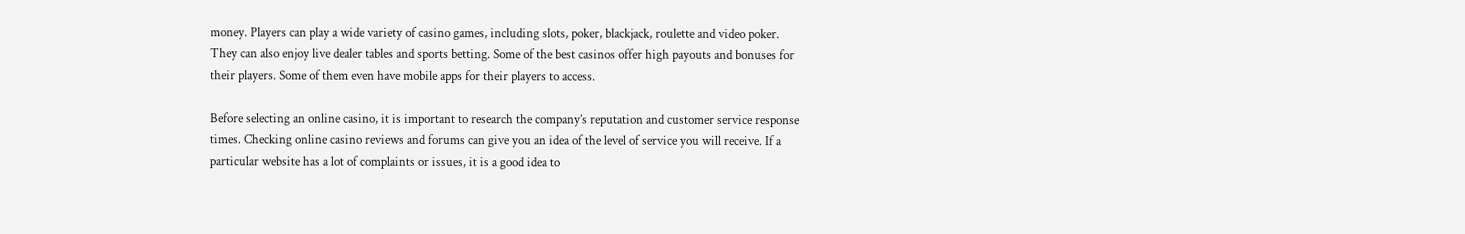money. Players can play a wide variety of casino games, including slots, poker, blackjack, roulette and video poker. They can also enjoy live dealer tables and sports betting. Some of the best casinos offer high payouts and bonuses for their players. Some of them even have mobile apps for their players to access.

Before selecting an online casino, it is important to research the company’s reputation and customer service response times. Checking online casino reviews and forums can give you an idea of the level of service you will receive. If a particular website has a lot of complaints or issues, it is a good idea to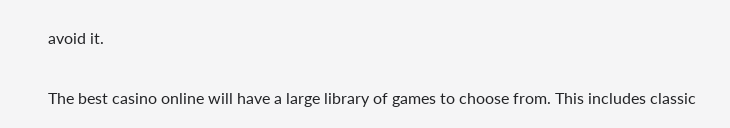avoid it.

The best casino online will have a large library of games to choose from. This includes classic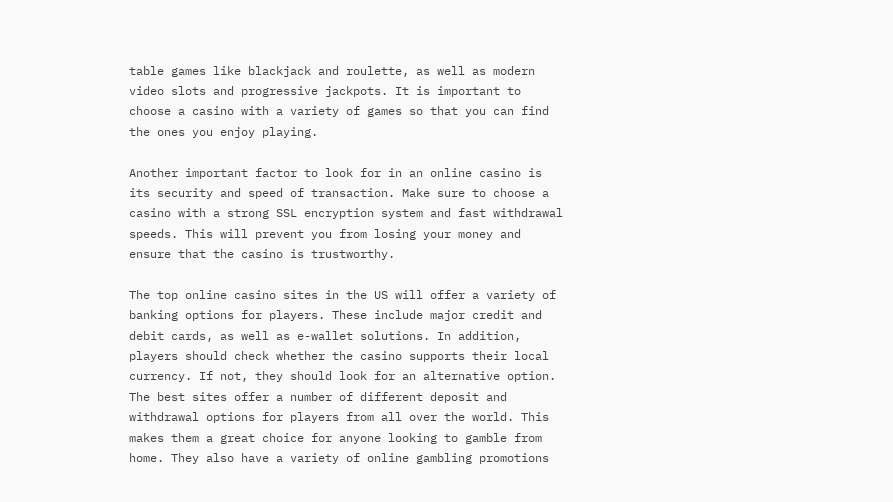table games like blackjack and roulette, as well as modern video slots and progressive jackpots. It is important to choose a casino with a variety of games so that you can find the ones you enjoy playing.

Another important factor to look for in an online casino is its security and speed of transaction. Make sure to choose a casino with a strong SSL encryption system and fast withdrawal speeds. This will prevent you from losing your money and ensure that the casino is trustworthy.

The top online casino sites in the US will offer a variety of banking options for players. These include major credit and debit cards, as well as e-wallet solutions. In addition, players should check whether the casino supports their local currency. If not, they should look for an alternative option. The best sites offer a number of different deposit and withdrawal options for players from all over the world. This makes them a great choice for anyone looking to gamble from home. They also have a variety of online gambling promotions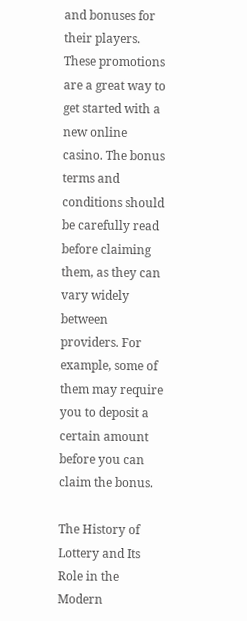and bonuses for their players. These promotions are a great way to get started with a new online casino. The bonus terms and conditions should be carefully read before claiming them, as they can vary widely between providers. For example, some of them may require you to deposit a certain amount before you can claim the bonus.

The History of Lottery and Its Role in the Modern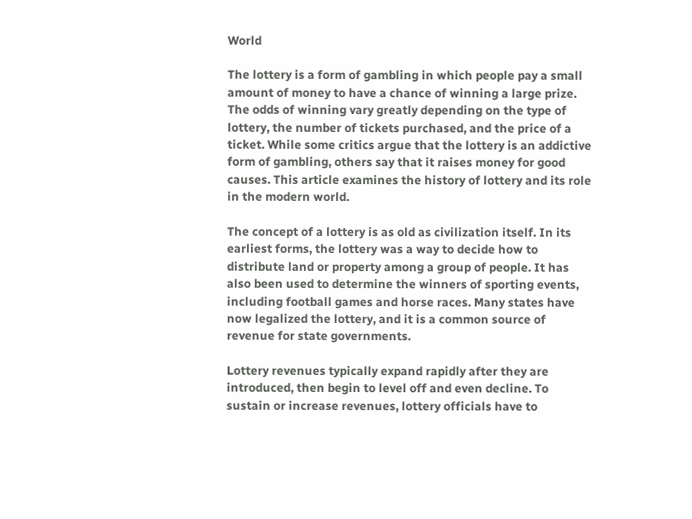World

The lottery is a form of gambling in which people pay a small amount of money to have a chance of winning a large prize. The odds of winning vary greatly depending on the type of lottery, the number of tickets purchased, and the price of a ticket. While some critics argue that the lottery is an addictive form of gambling, others say that it raises money for good causes. This article examines the history of lottery and its role in the modern world.

The concept of a lottery is as old as civilization itself. In its earliest forms, the lottery was a way to decide how to distribute land or property among a group of people. It has also been used to determine the winners of sporting events, including football games and horse races. Many states have now legalized the lottery, and it is a common source of revenue for state governments.

Lottery revenues typically expand rapidly after they are introduced, then begin to level off and even decline. To sustain or increase revenues, lottery officials have to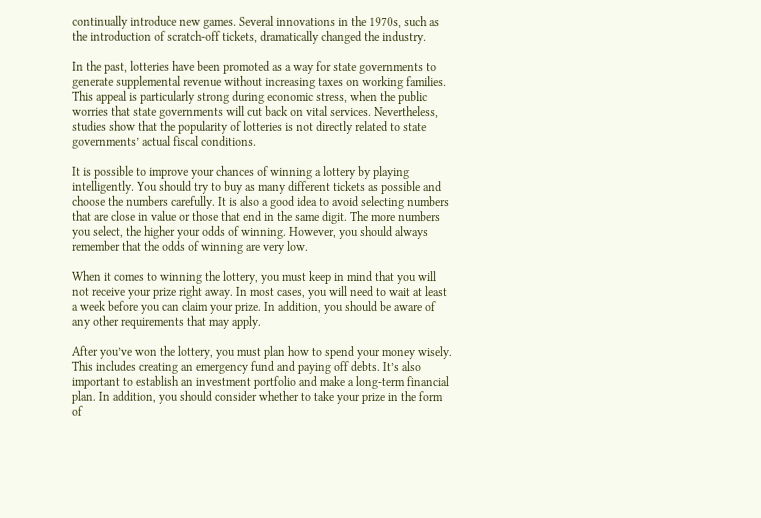continually introduce new games. Several innovations in the 1970s, such as the introduction of scratch-off tickets, dramatically changed the industry.

In the past, lotteries have been promoted as a way for state governments to generate supplemental revenue without increasing taxes on working families. This appeal is particularly strong during economic stress, when the public worries that state governments will cut back on vital services. Nevertheless, studies show that the popularity of lotteries is not directly related to state governments’ actual fiscal conditions.

It is possible to improve your chances of winning a lottery by playing intelligently. You should try to buy as many different tickets as possible and choose the numbers carefully. It is also a good idea to avoid selecting numbers that are close in value or those that end in the same digit. The more numbers you select, the higher your odds of winning. However, you should always remember that the odds of winning are very low.

When it comes to winning the lottery, you must keep in mind that you will not receive your prize right away. In most cases, you will need to wait at least a week before you can claim your prize. In addition, you should be aware of any other requirements that may apply.

After you’ve won the lottery, you must plan how to spend your money wisely. This includes creating an emergency fund and paying off debts. It’s also important to establish an investment portfolio and make a long-term financial plan. In addition, you should consider whether to take your prize in the form of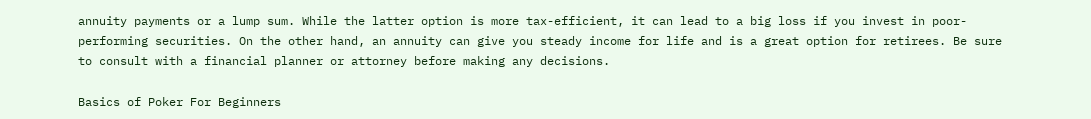annuity payments or a lump sum. While the latter option is more tax-efficient, it can lead to a big loss if you invest in poor-performing securities. On the other hand, an annuity can give you steady income for life and is a great option for retirees. Be sure to consult with a financial planner or attorney before making any decisions.

Basics of Poker For Beginners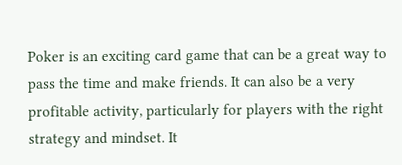Poker is an exciting card game that can be a great way to pass the time and make friends. It can also be a very profitable activity, particularly for players with the right strategy and mindset. It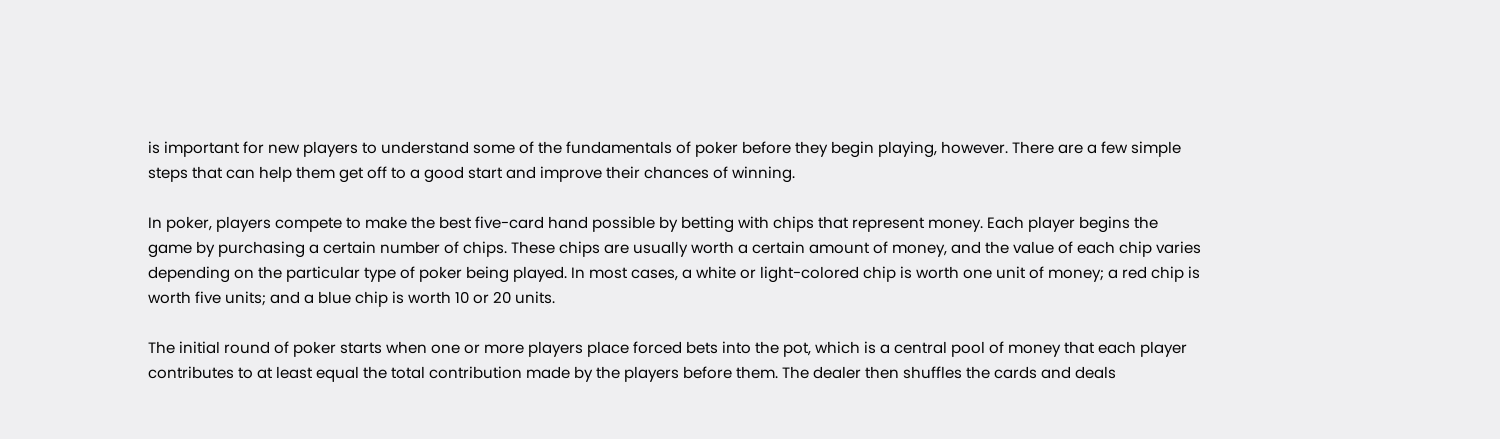is important for new players to understand some of the fundamentals of poker before they begin playing, however. There are a few simple steps that can help them get off to a good start and improve their chances of winning.

In poker, players compete to make the best five-card hand possible by betting with chips that represent money. Each player begins the game by purchasing a certain number of chips. These chips are usually worth a certain amount of money, and the value of each chip varies depending on the particular type of poker being played. In most cases, a white or light-colored chip is worth one unit of money; a red chip is worth five units; and a blue chip is worth 10 or 20 units.

The initial round of poker starts when one or more players place forced bets into the pot, which is a central pool of money that each player contributes to at least equal the total contribution made by the players before them. The dealer then shuffles the cards and deals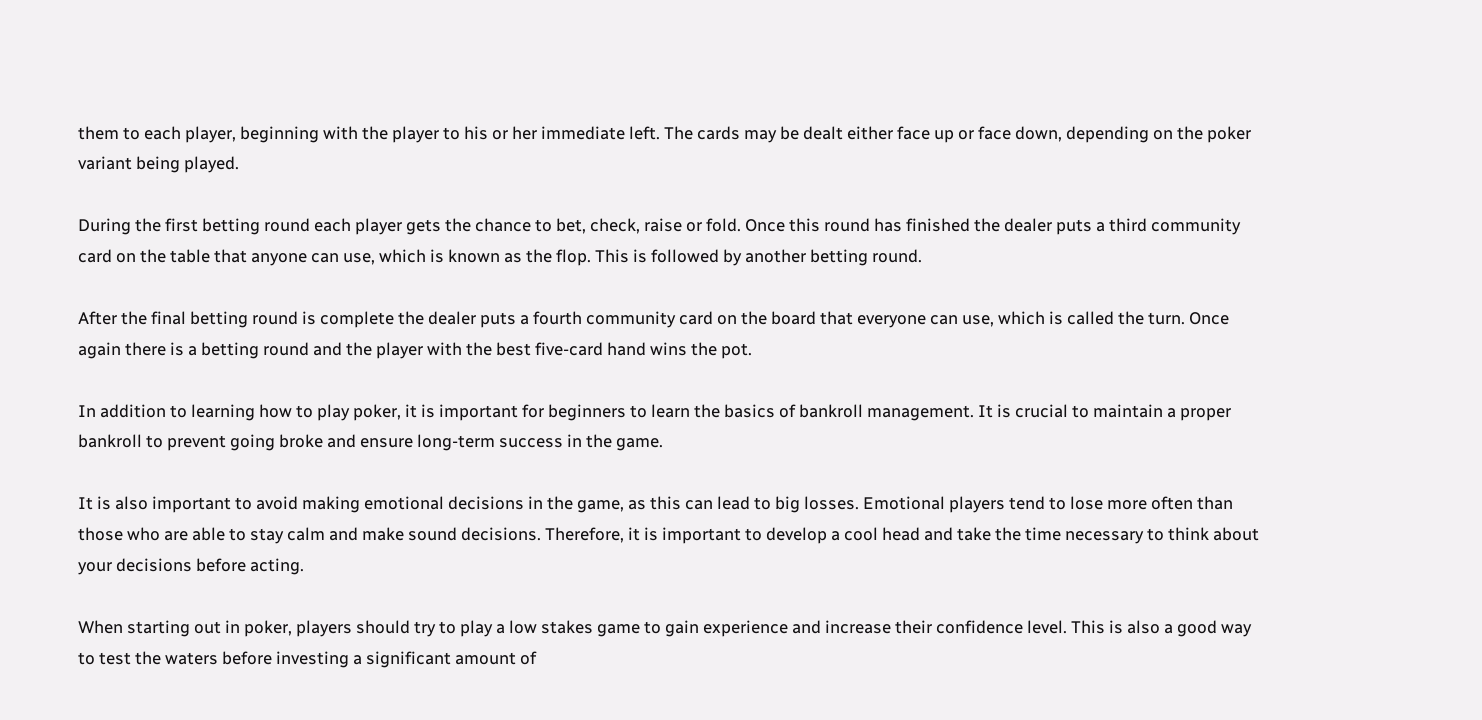them to each player, beginning with the player to his or her immediate left. The cards may be dealt either face up or face down, depending on the poker variant being played.

During the first betting round each player gets the chance to bet, check, raise or fold. Once this round has finished the dealer puts a third community card on the table that anyone can use, which is known as the flop. This is followed by another betting round.

After the final betting round is complete the dealer puts a fourth community card on the board that everyone can use, which is called the turn. Once again there is a betting round and the player with the best five-card hand wins the pot.

In addition to learning how to play poker, it is important for beginners to learn the basics of bankroll management. It is crucial to maintain a proper bankroll to prevent going broke and ensure long-term success in the game.

It is also important to avoid making emotional decisions in the game, as this can lead to big losses. Emotional players tend to lose more often than those who are able to stay calm and make sound decisions. Therefore, it is important to develop a cool head and take the time necessary to think about your decisions before acting.

When starting out in poker, players should try to play a low stakes game to gain experience and increase their confidence level. This is also a good way to test the waters before investing a significant amount of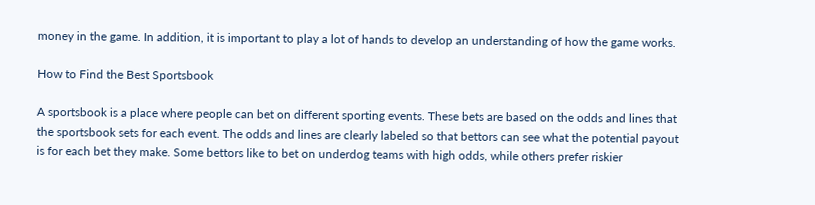money in the game. In addition, it is important to play a lot of hands to develop an understanding of how the game works.

How to Find the Best Sportsbook

A sportsbook is a place where people can bet on different sporting events. These bets are based on the odds and lines that the sportsbook sets for each event. The odds and lines are clearly labeled so that bettors can see what the potential payout is for each bet they make. Some bettors like to bet on underdog teams with high odds, while others prefer riskier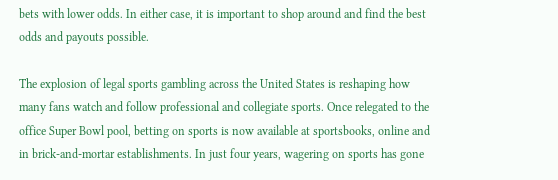bets with lower odds. In either case, it is important to shop around and find the best odds and payouts possible.

The explosion of legal sports gambling across the United States is reshaping how many fans watch and follow professional and collegiate sports. Once relegated to the office Super Bowl pool, betting on sports is now available at sportsbooks, online and in brick-and-mortar establishments. In just four years, wagering on sports has gone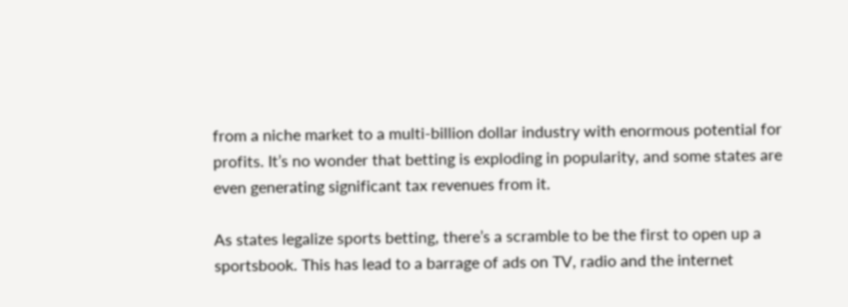from a niche market to a multi-billion dollar industry with enormous potential for profits. It’s no wonder that betting is exploding in popularity, and some states are even generating significant tax revenues from it.

As states legalize sports betting, there’s a scramble to be the first to open up a sportsbook. This has lead to a barrage of ads on TV, radio and the internet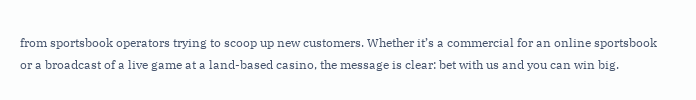from sportsbook operators trying to scoop up new customers. Whether it’s a commercial for an online sportsbook or a broadcast of a live game at a land-based casino, the message is clear: bet with us and you can win big.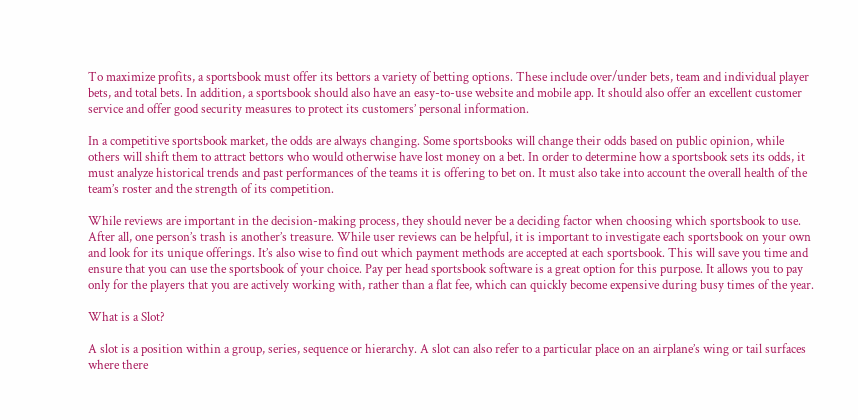To maximize profits, a sportsbook must offer its bettors a variety of betting options. These include over/under bets, team and individual player bets, and total bets. In addition, a sportsbook should also have an easy-to-use website and mobile app. It should also offer an excellent customer service and offer good security measures to protect its customers’ personal information.

In a competitive sportsbook market, the odds are always changing. Some sportsbooks will change their odds based on public opinion, while others will shift them to attract bettors who would otherwise have lost money on a bet. In order to determine how a sportsbook sets its odds, it must analyze historical trends and past performances of the teams it is offering to bet on. It must also take into account the overall health of the team’s roster and the strength of its competition.

While reviews are important in the decision-making process, they should never be a deciding factor when choosing which sportsbook to use. After all, one person’s trash is another’s treasure. While user reviews can be helpful, it is important to investigate each sportsbook on your own and look for its unique offerings. It’s also wise to find out which payment methods are accepted at each sportsbook. This will save you time and ensure that you can use the sportsbook of your choice. Pay per head sportsbook software is a great option for this purpose. It allows you to pay only for the players that you are actively working with, rather than a flat fee, which can quickly become expensive during busy times of the year.

What is a Slot?

A slot is a position within a group, series, sequence or hierarchy. A slot can also refer to a particular place on an airplane’s wing or tail surfaces where there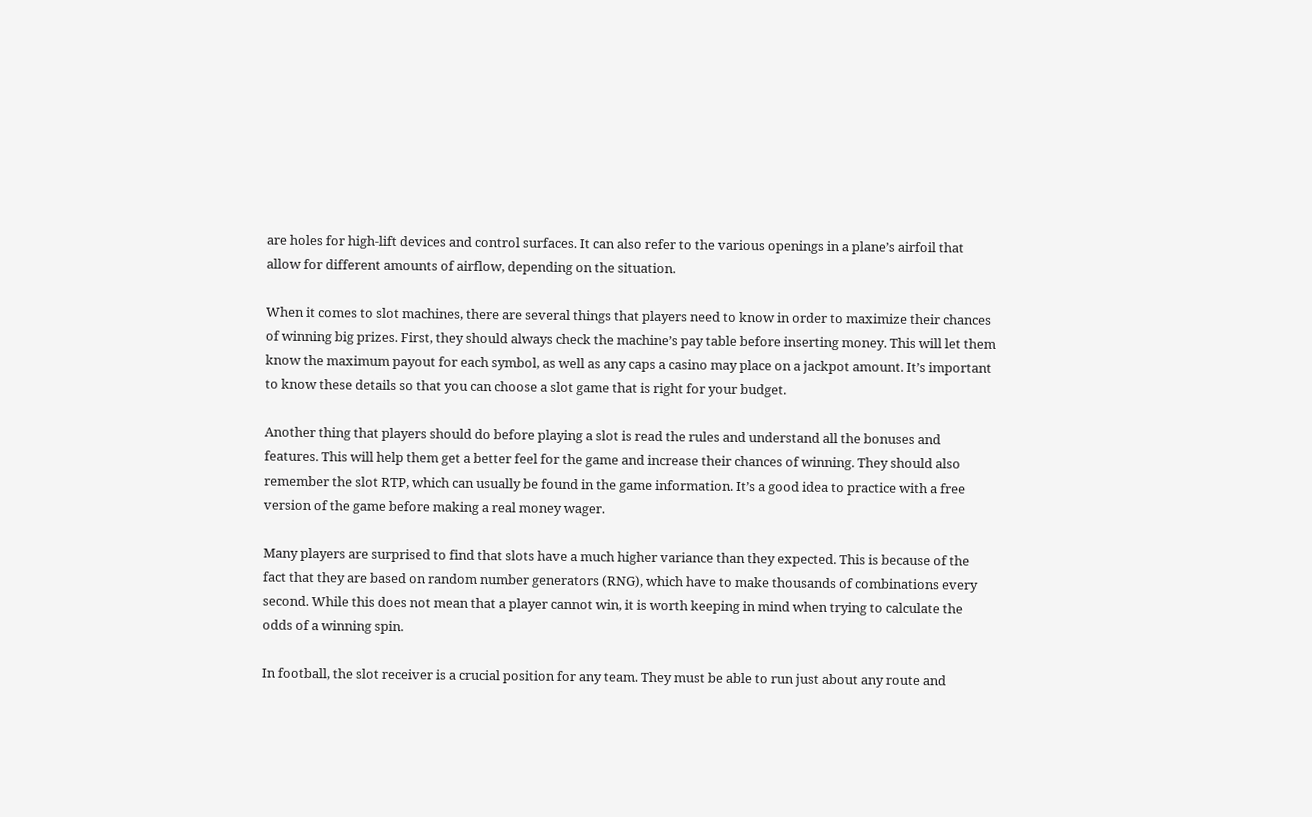are holes for high-lift devices and control surfaces. It can also refer to the various openings in a plane’s airfoil that allow for different amounts of airflow, depending on the situation.

When it comes to slot machines, there are several things that players need to know in order to maximize their chances of winning big prizes. First, they should always check the machine’s pay table before inserting money. This will let them know the maximum payout for each symbol, as well as any caps a casino may place on a jackpot amount. It’s important to know these details so that you can choose a slot game that is right for your budget.

Another thing that players should do before playing a slot is read the rules and understand all the bonuses and features. This will help them get a better feel for the game and increase their chances of winning. They should also remember the slot RTP, which can usually be found in the game information. It’s a good idea to practice with a free version of the game before making a real money wager.

Many players are surprised to find that slots have a much higher variance than they expected. This is because of the fact that they are based on random number generators (RNG), which have to make thousands of combinations every second. While this does not mean that a player cannot win, it is worth keeping in mind when trying to calculate the odds of a winning spin.

In football, the slot receiver is a crucial position for any team. They must be able to run just about any route and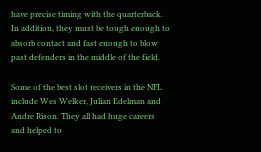have precise timing with the quarterback. In addition, they must be tough enough to absorb contact and fast enough to blow past defenders in the middle of the field.

Some of the best slot receivers in the NFL include Wes Welker, Julian Edelman and Andre Rison. They all had huge careers and helped to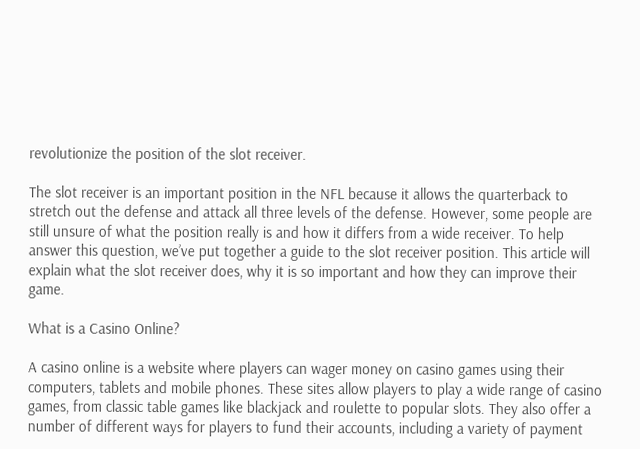revolutionize the position of the slot receiver.

The slot receiver is an important position in the NFL because it allows the quarterback to stretch out the defense and attack all three levels of the defense. However, some people are still unsure of what the position really is and how it differs from a wide receiver. To help answer this question, we’ve put together a guide to the slot receiver position. This article will explain what the slot receiver does, why it is so important and how they can improve their game.

What is a Casino Online?

A casino online is a website where players can wager money on casino games using their computers, tablets and mobile phones. These sites allow players to play a wide range of casino games, from classic table games like blackjack and roulette to popular slots. They also offer a number of different ways for players to fund their accounts, including a variety of payment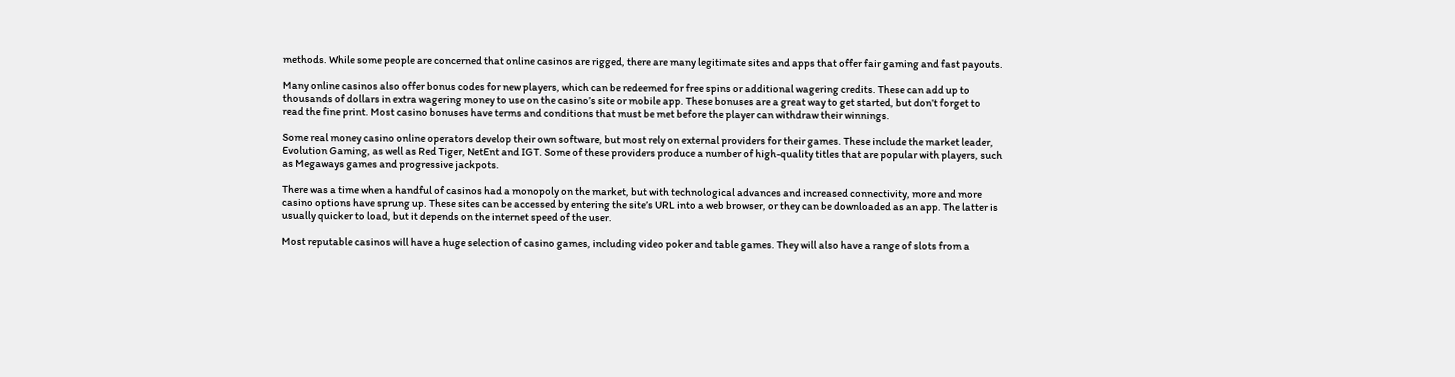methods. While some people are concerned that online casinos are rigged, there are many legitimate sites and apps that offer fair gaming and fast payouts.

Many online casinos also offer bonus codes for new players, which can be redeemed for free spins or additional wagering credits. These can add up to thousands of dollars in extra wagering money to use on the casino’s site or mobile app. These bonuses are a great way to get started, but don’t forget to read the fine print. Most casino bonuses have terms and conditions that must be met before the player can withdraw their winnings.

Some real money casino online operators develop their own software, but most rely on external providers for their games. These include the market leader, Evolution Gaming, as well as Red Tiger, NetEnt and IGT. Some of these providers produce a number of high-quality titles that are popular with players, such as Megaways games and progressive jackpots.

There was a time when a handful of casinos had a monopoly on the market, but with technological advances and increased connectivity, more and more casino options have sprung up. These sites can be accessed by entering the site’s URL into a web browser, or they can be downloaded as an app. The latter is usually quicker to load, but it depends on the internet speed of the user.

Most reputable casinos will have a huge selection of casino games, including video poker and table games. They will also have a range of slots from a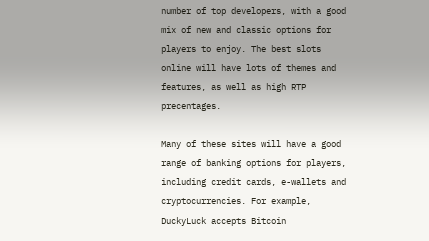number of top developers, with a good mix of new and classic options for players to enjoy. The best slots online will have lots of themes and features, as well as high RTP precentages.

Many of these sites will have a good range of banking options for players, including credit cards, e-wallets and cryptocurrencies. For example, DuckyLuck accepts Bitcoin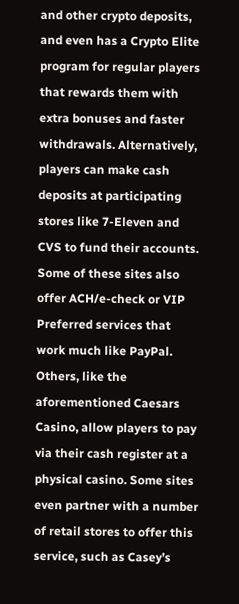and other crypto deposits, and even has a Crypto Elite program for regular players that rewards them with extra bonuses and faster withdrawals. Alternatively, players can make cash deposits at participating stores like 7-Eleven and CVS to fund their accounts. Some of these sites also offer ACH/e-check or VIP Preferred services that work much like PayPal. Others, like the aforementioned Caesars Casino, allow players to pay via their cash register at a physical casino. Some sites even partner with a number of retail stores to offer this service, such as Casey’s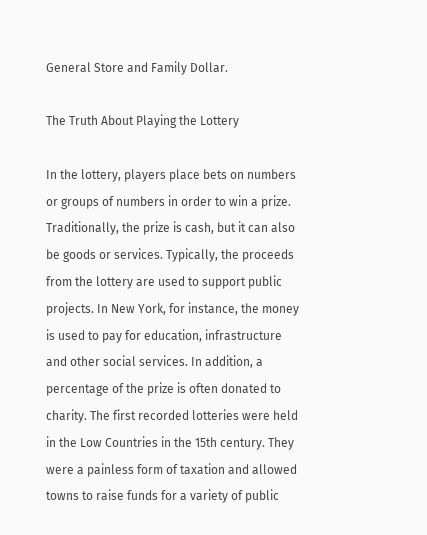General Store and Family Dollar.

The Truth About Playing the Lottery

In the lottery, players place bets on numbers or groups of numbers in order to win a prize. Traditionally, the prize is cash, but it can also be goods or services. Typically, the proceeds from the lottery are used to support public projects. In New York, for instance, the money is used to pay for education, infrastructure and other social services. In addition, a percentage of the prize is often donated to charity. The first recorded lotteries were held in the Low Countries in the 15th century. They were a painless form of taxation and allowed towns to raise funds for a variety of public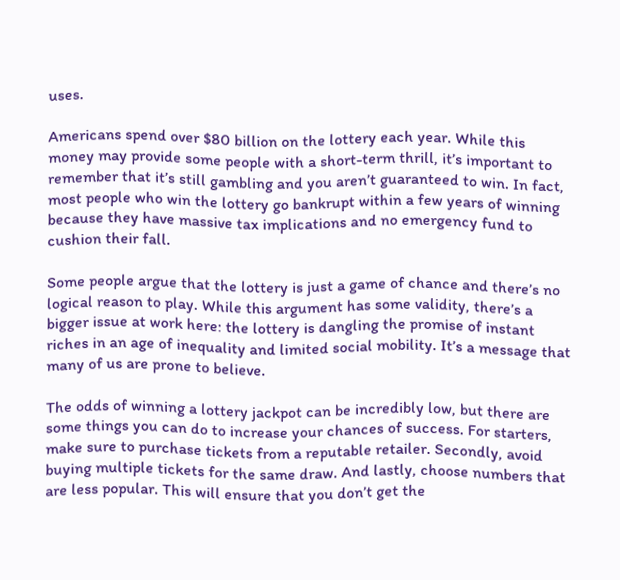uses.

Americans spend over $80 billion on the lottery each year. While this money may provide some people with a short-term thrill, it’s important to remember that it’s still gambling and you aren’t guaranteed to win. In fact, most people who win the lottery go bankrupt within a few years of winning because they have massive tax implications and no emergency fund to cushion their fall.

Some people argue that the lottery is just a game of chance and there’s no logical reason to play. While this argument has some validity, there’s a bigger issue at work here: the lottery is dangling the promise of instant riches in an age of inequality and limited social mobility. It’s a message that many of us are prone to believe.

The odds of winning a lottery jackpot can be incredibly low, but there are some things you can do to increase your chances of success. For starters, make sure to purchase tickets from a reputable retailer. Secondly, avoid buying multiple tickets for the same draw. And lastly, choose numbers that are less popular. This will ensure that you don’t get the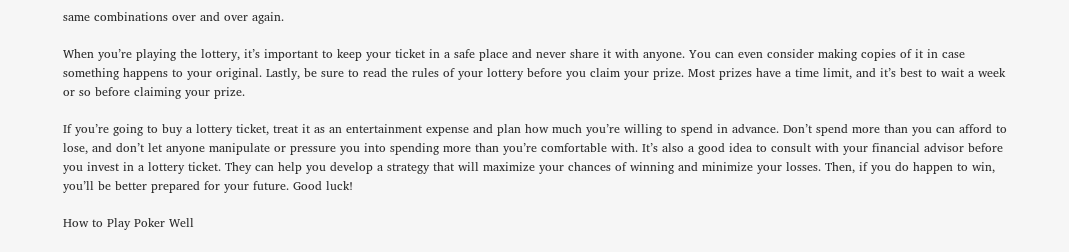same combinations over and over again.

When you’re playing the lottery, it’s important to keep your ticket in a safe place and never share it with anyone. You can even consider making copies of it in case something happens to your original. Lastly, be sure to read the rules of your lottery before you claim your prize. Most prizes have a time limit, and it’s best to wait a week or so before claiming your prize.

If you’re going to buy a lottery ticket, treat it as an entertainment expense and plan how much you’re willing to spend in advance. Don’t spend more than you can afford to lose, and don’t let anyone manipulate or pressure you into spending more than you’re comfortable with. It’s also a good idea to consult with your financial advisor before you invest in a lottery ticket. They can help you develop a strategy that will maximize your chances of winning and minimize your losses. Then, if you do happen to win, you’ll be better prepared for your future. Good luck!

How to Play Poker Well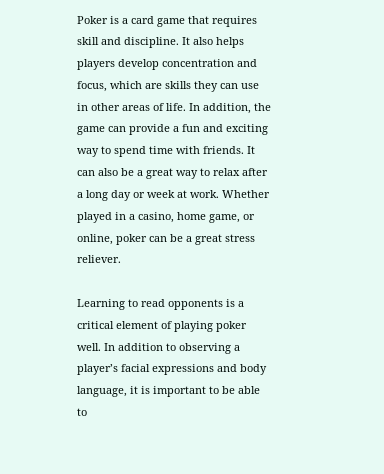Poker is a card game that requires skill and discipline. It also helps players develop concentration and focus, which are skills they can use in other areas of life. In addition, the game can provide a fun and exciting way to spend time with friends. It can also be a great way to relax after a long day or week at work. Whether played in a casino, home game, or online, poker can be a great stress reliever.

Learning to read opponents is a critical element of playing poker well. In addition to observing a player’s facial expressions and body language, it is important to be able to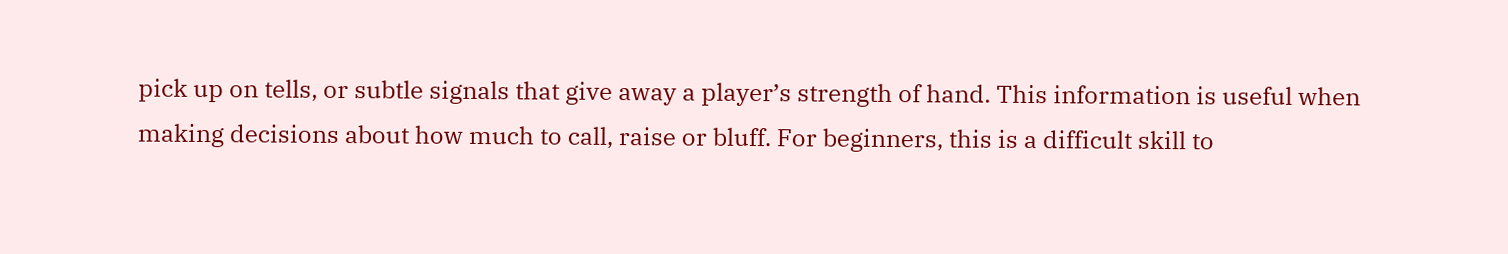pick up on tells, or subtle signals that give away a player’s strength of hand. This information is useful when making decisions about how much to call, raise or bluff. For beginners, this is a difficult skill to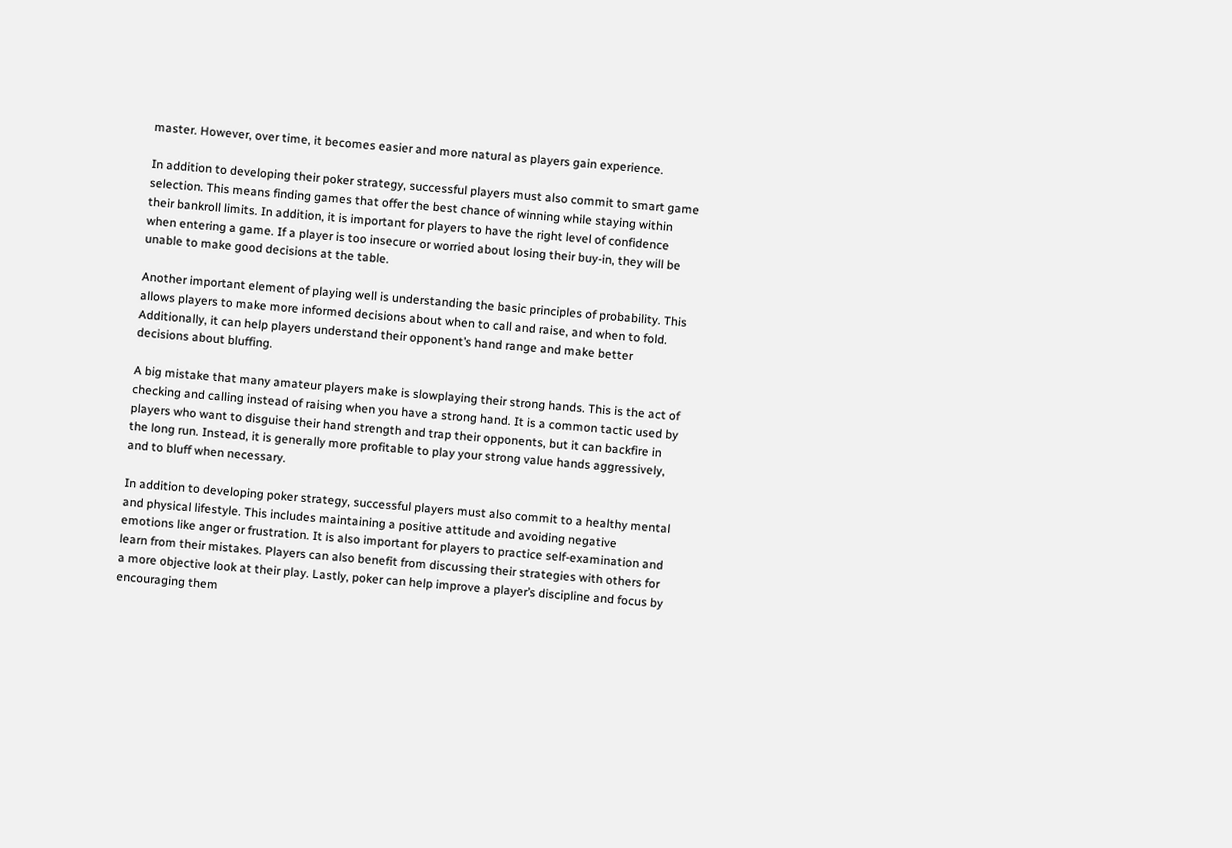master. However, over time, it becomes easier and more natural as players gain experience.

In addition to developing their poker strategy, successful players must also commit to smart game selection. This means finding games that offer the best chance of winning while staying within their bankroll limits. In addition, it is important for players to have the right level of confidence when entering a game. If a player is too insecure or worried about losing their buy-in, they will be unable to make good decisions at the table.

Another important element of playing well is understanding the basic principles of probability. This allows players to make more informed decisions about when to call and raise, and when to fold. Additionally, it can help players understand their opponent’s hand range and make better decisions about bluffing.

A big mistake that many amateur players make is slowplaying their strong hands. This is the act of checking and calling instead of raising when you have a strong hand. It is a common tactic used by players who want to disguise their hand strength and trap their opponents, but it can backfire in the long run. Instead, it is generally more profitable to play your strong value hands aggressively, and to bluff when necessary.

In addition to developing poker strategy, successful players must also commit to a healthy mental and physical lifestyle. This includes maintaining a positive attitude and avoiding negative emotions like anger or frustration. It is also important for players to practice self-examination and learn from their mistakes. Players can also benefit from discussing their strategies with others for a more objective look at their play. Lastly, poker can help improve a player’s discipline and focus by encouraging them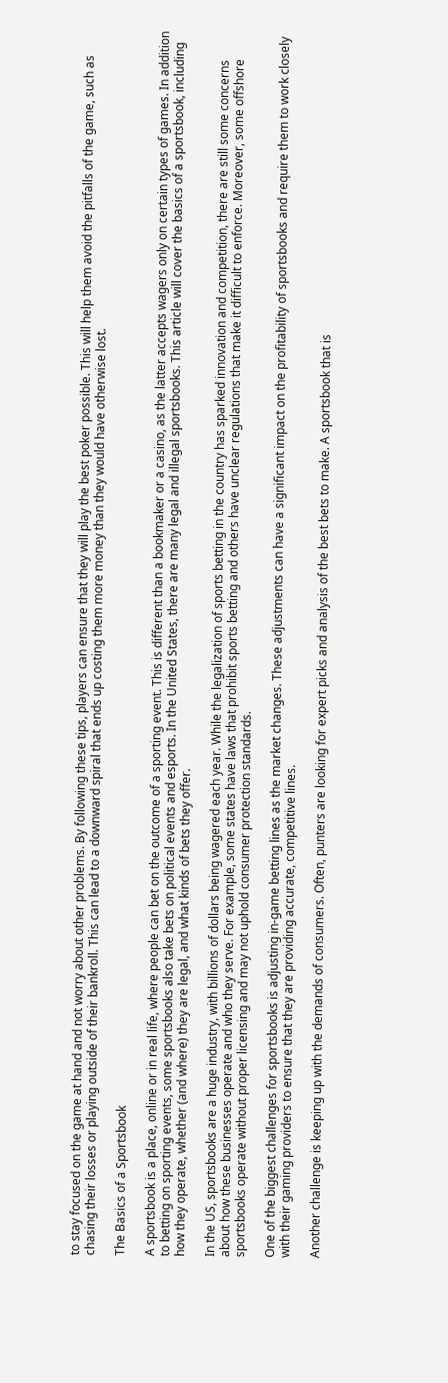to stay focused on the game at hand and not worry about other problems. By following these tips, players can ensure that they will play the best poker possible. This will help them avoid the pitfalls of the game, such as chasing their losses or playing outside of their bankroll. This can lead to a downward spiral that ends up costing them more money than they would have otherwise lost.

The Basics of a Sportsbook

A sportsbook is a place, online or in real life, where people can bet on the outcome of a sporting event. This is different than a bookmaker or a casino, as the latter accepts wagers only on certain types of games. In addition to betting on sporting events, some sportsbooks also take bets on political events and esports. In the United States, there are many legal and illegal sportsbooks. This article will cover the basics of a sportsbook, including how they operate, whether (and where) they are legal, and what kinds of bets they offer.

In the US, sportsbooks are a huge industry, with billions of dollars being wagered each year. While the legalization of sports betting in the country has sparked innovation and competition, there are still some concerns about how these businesses operate and who they serve. For example, some states have laws that prohibit sports betting and others have unclear regulations that make it difficult to enforce. Moreover, some offshore sportsbooks operate without proper licensing and may not uphold consumer protection standards.

One of the biggest challenges for sportsbooks is adjusting in-game betting lines as the market changes. These adjustments can have a significant impact on the profitability of sportsbooks and require them to work closely with their gaming providers to ensure that they are providing accurate, competitive lines.

Another challenge is keeping up with the demands of consumers. Often, punters are looking for expert picks and analysis of the best bets to make. A sportsbook that is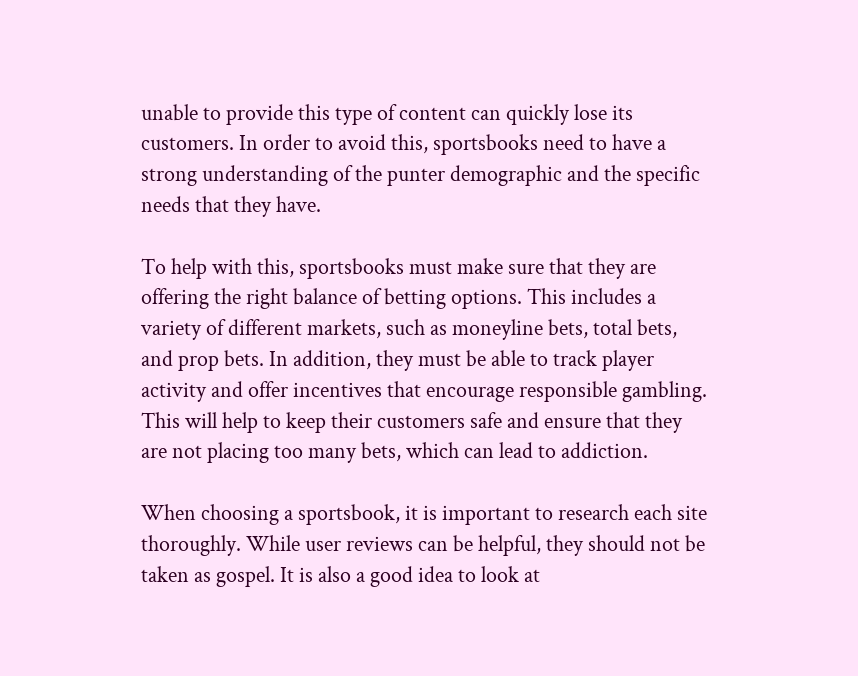unable to provide this type of content can quickly lose its customers. In order to avoid this, sportsbooks need to have a strong understanding of the punter demographic and the specific needs that they have.

To help with this, sportsbooks must make sure that they are offering the right balance of betting options. This includes a variety of different markets, such as moneyline bets, total bets, and prop bets. In addition, they must be able to track player activity and offer incentives that encourage responsible gambling. This will help to keep their customers safe and ensure that they are not placing too many bets, which can lead to addiction.

When choosing a sportsbook, it is important to research each site thoroughly. While user reviews can be helpful, they should not be taken as gospel. It is also a good idea to look at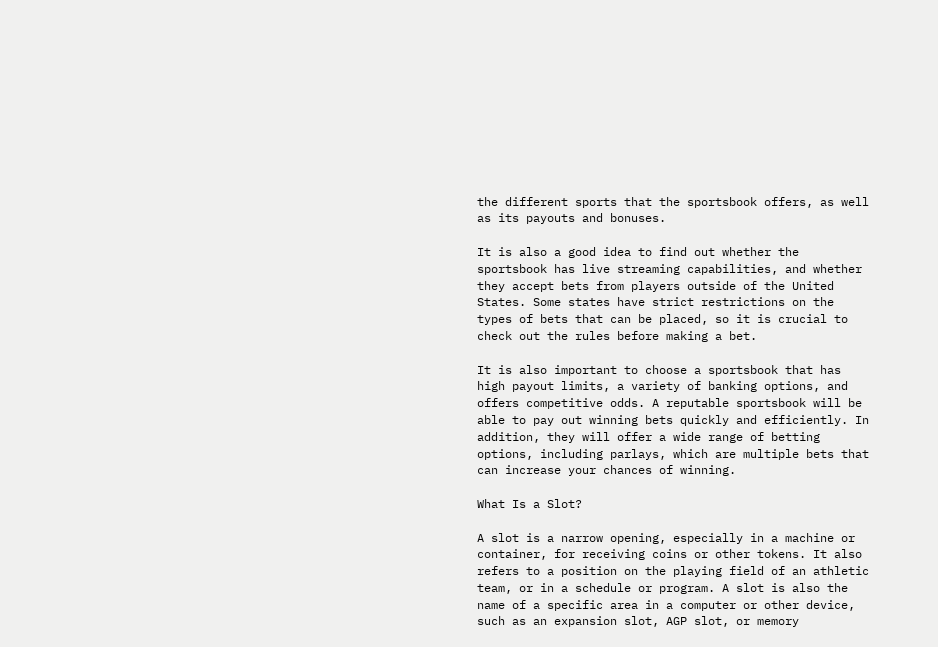the different sports that the sportsbook offers, as well as its payouts and bonuses.

It is also a good idea to find out whether the sportsbook has live streaming capabilities, and whether they accept bets from players outside of the United States. Some states have strict restrictions on the types of bets that can be placed, so it is crucial to check out the rules before making a bet.

It is also important to choose a sportsbook that has high payout limits, a variety of banking options, and offers competitive odds. A reputable sportsbook will be able to pay out winning bets quickly and efficiently. In addition, they will offer a wide range of betting options, including parlays, which are multiple bets that can increase your chances of winning.

What Is a Slot?

A slot is a narrow opening, especially in a machine or container, for receiving coins or other tokens. It also refers to a position on the playing field of an athletic team, or in a schedule or program. A slot is also the name of a specific area in a computer or other device, such as an expansion slot, AGP slot, or memory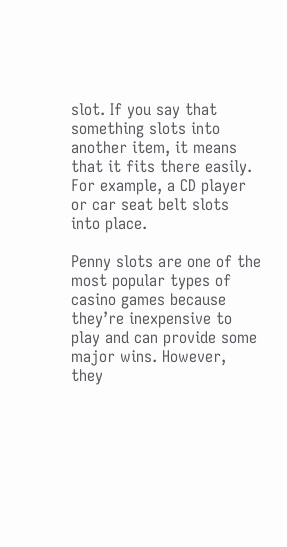slot. If you say that something slots into another item, it means that it fits there easily. For example, a CD player or car seat belt slots into place.

Penny slots are one of the most popular types of casino games because they’re inexpensive to play and can provide some major wins. However, they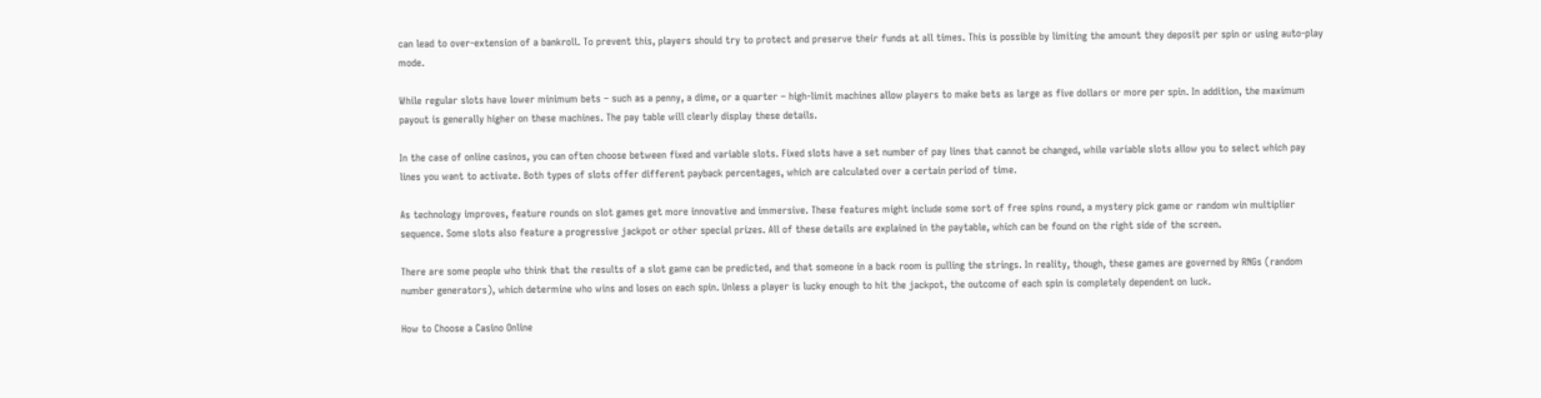can lead to over-extension of a bankroll. To prevent this, players should try to protect and preserve their funds at all times. This is possible by limiting the amount they deposit per spin or using auto-play mode.

While regular slots have lower minimum bets – such as a penny, a dime, or a quarter – high-limit machines allow players to make bets as large as five dollars or more per spin. In addition, the maximum payout is generally higher on these machines. The pay table will clearly display these details.

In the case of online casinos, you can often choose between fixed and variable slots. Fixed slots have a set number of pay lines that cannot be changed, while variable slots allow you to select which pay lines you want to activate. Both types of slots offer different payback percentages, which are calculated over a certain period of time.

As technology improves, feature rounds on slot games get more innovative and immersive. These features might include some sort of free spins round, a mystery pick game or random win multiplier sequence. Some slots also feature a progressive jackpot or other special prizes. All of these details are explained in the paytable, which can be found on the right side of the screen.

There are some people who think that the results of a slot game can be predicted, and that someone in a back room is pulling the strings. In reality, though, these games are governed by RNGs (random number generators), which determine who wins and loses on each spin. Unless a player is lucky enough to hit the jackpot, the outcome of each spin is completely dependent on luck.

How to Choose a Casino Online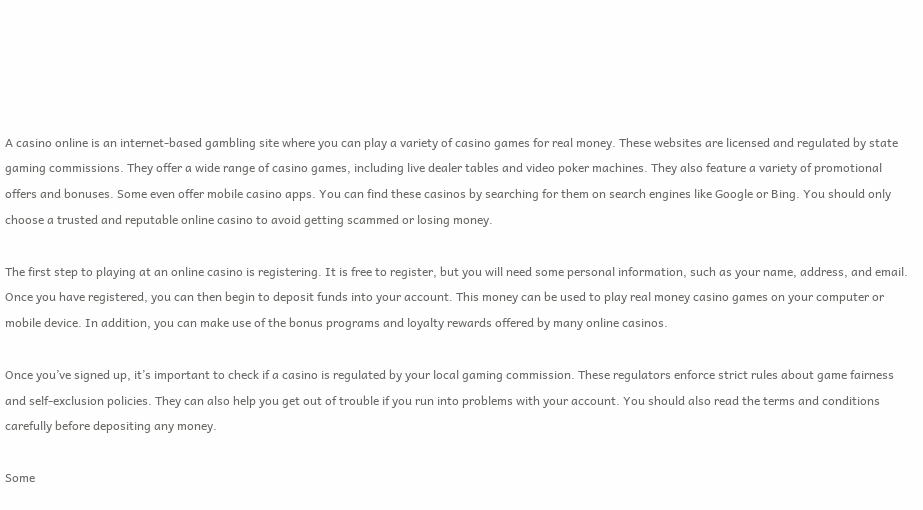A casino online is an internet-based gambling site where you can play a variety of casino games for real money. These websites are licensed and regulated by state gaming commissions. They offer a wide range of casino games, including live dealer tables and video poker machines. They also feature a variety of promotional offers and bonuses. Some even offer mobile casino apps. You can find these casinos by searching for them on search engines like Google or Bing. You should only choose a trusted and reputable online casino to avoid getting scammed or losing money.

The first step to playing at an online casino is registering. It is free to register, but you will need some personal information, such as your name, address, and email. Once you have registered, you can then begin to deposit funds into your account. This money can be used to play real money casino games on your computer or mobile device. In addition, you can make use of the bonus programs and loyalty rewards offered by many online casinos.

Once you’ve signed up, it’s important to check if a casino is regulated by your local gaming commission. These regulators enforce strict rules about game fairness and self-exclusion policies. They can also help you get out of trouble if you run into problems with your account. You should also read the terms and conditions carefully before depositing any money.

Some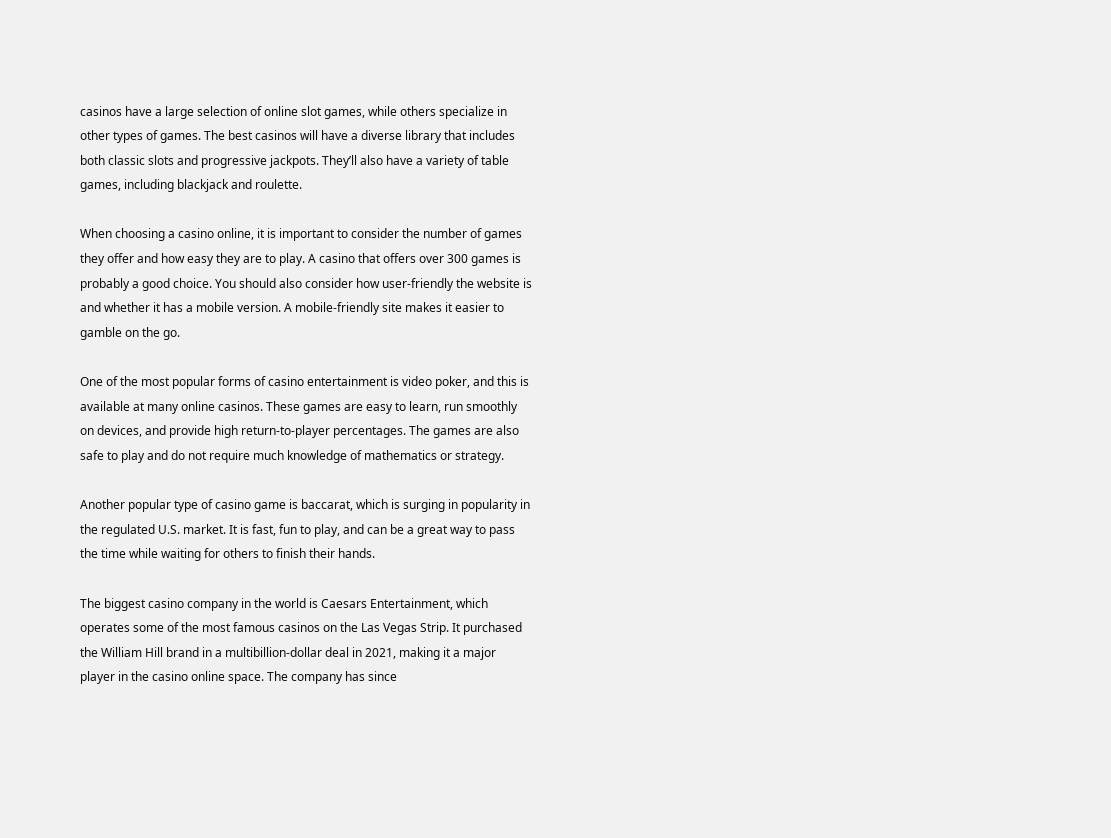casinos have a large selection of online slot games, while others specialize in other types of games. The best casinos will have a diverse library that includes both classic slots and progressive jackpots. They’ll also have a variety of table games, including blackjack and roulette.

When choosing a casino online, it is important to consider the number of games they offer and how easy they are to play. A casino that offers over 300 games is probably a good choice. You should also consider how user-friendly the website is and whether it has a mobile version. A mobile-friendly site makes it easier to gamble on the go.

One of the most popular forms of casino entertainment is video poker, and this is available at many online casinos. These games are easy to learn, run smoothly on devices, and provide high return-to-player percentages. The games are also safe to play and do not require much knowledge of mathematics or strategy.

Another popular type of casino game is baccarat, which is surging in popularity in the regulated U.S. market. It is fast, fun to play, and can be a great way to pass the time while waiting for others to finish their hands.

The biggest casino company in the world is Caesars Entertainment, which operates some of the most famous casinos on the Las Vegas Strip. It purchased the William Hill brand in a multibillion-dollar deal in 2021, making it a major player in the casino online space. The company has since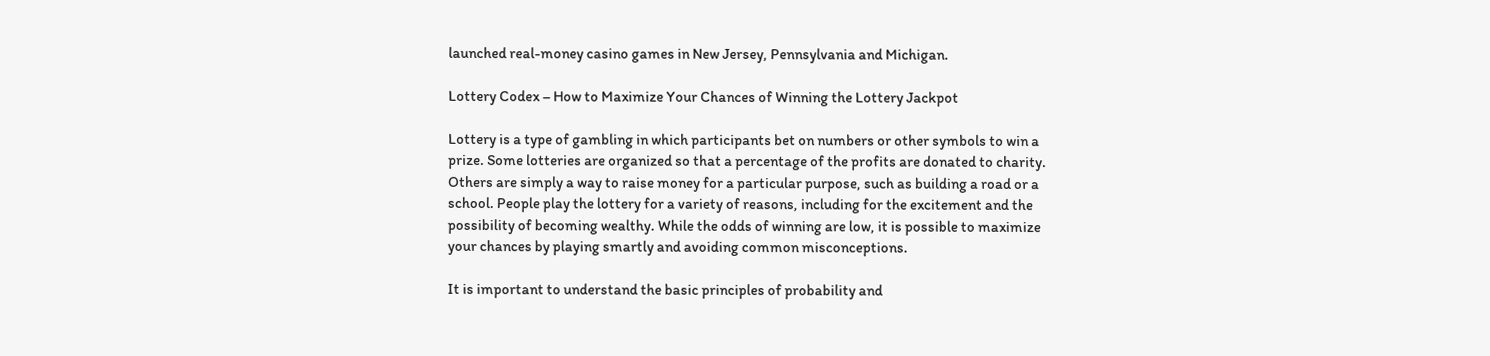launched real-money casino games in New Jersey, Pennsylvania and Michigan.

Lottery Codex – How to Maximize Your Chances of Winning the Lottery Jackpot

Lottery is a type of gambling in which participants bet on numbers or other symbols to win a prize. Some lotteries are organized so that a percentage of the profits are donated to charity. Others are simply a way to raise money for a particular purpose, such as building a road or a school. People play the lottery for a variety of reasons, including for the excitement and the possibility of becoming wealthy. While the odds of winning are low, it is possible to maximize your chances by playing smartly and avoiding common misconceptions.

It is important to understand the basic principles of probability and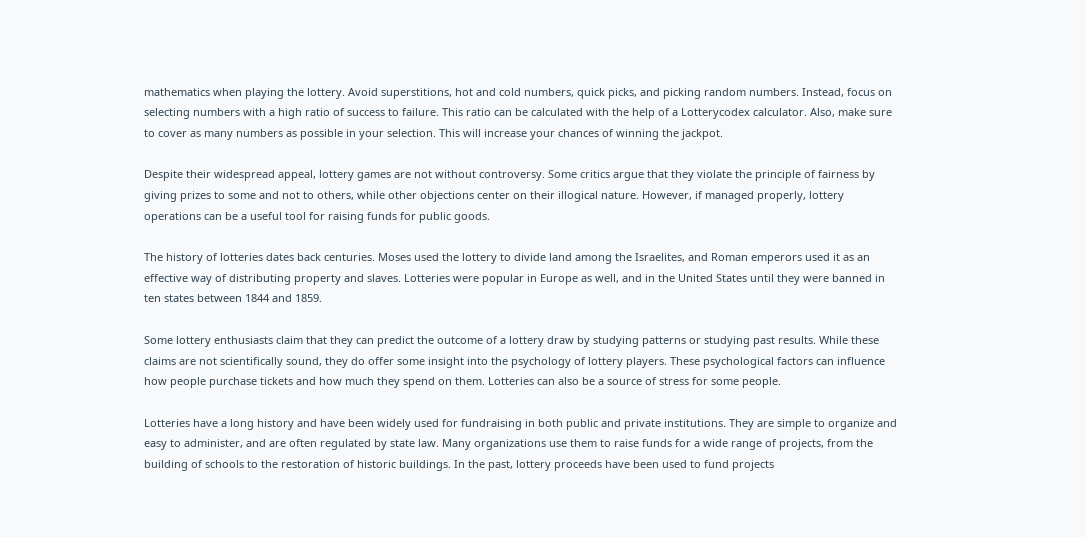mathematics when playing the lottery. Avoid superstitions, hot and cold numbers, quick picks, and picking random numbers. Instead, focus on selecting numbers with a high ratio of success to failure. This ratio can be calculated with the help of a Lotterycodex calculator. Also, make sure to cover as many numbers as possible in your selection. This will increase your chances of winning the jackpot.

Despite their widespread appeal, lottery games are not without controversy. Some critics argue that they violate the principle of fairness by giving prizes to some and not to others, while other objections center on their illogical nature. However, if managed properly, lottery operations can be a useful tool for raising funds for public goods.

The history of lotteries dates back centuries. Moses used the lottery to divide land among the Israelites, and Roman emperors used it as an effective way of distributing property and slaves. Lotteries were popular in Europe as well, and in the United States until they were banned in ten states between 1844 and 1859.

Some lottery enthusiasts claim that they can predict the outcome of a lottery draw by studying patterns or studying past results. While these claims are not scientifically sound, they do offer some insight into the psychology of lottery players. These psychological factors can influence how people purchase tickets and how much they spend on them. Lotteries can also be a source of stress for some people.

Lotteries have a long history and have been widely used for fundraising in both public and private institutions. They are simple to organize and easy to administer, and are often regulated by state law. Many organizations use them to raise funds for a wide range of projects, from the building of schools to the restoration of historic buildings. In the past, lottery proceeds have been used to fund projects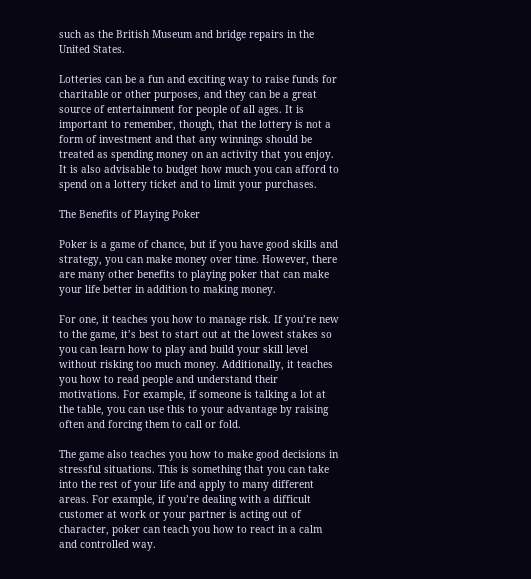such as the British Museum and bridge repairs in the United States.

Lotteries can be a fun and exciting way to raise funds for charitable or other purposes, and they can be a great source of entertainment for people of all ages. It is important to remember, though, that the lottery is not a form of investment and that any winnings should be treated as spending money on an activity that you enjoy. It is also advisable to budget how much you can afford to spend on a lottery ticket and to limit your purchases.

The Benefits of Playing Poker

Poker is a game of chance, but if you have good skills and strategy, you can make money over time. However, there are many other benefits to playing poker that can make your life better in addition to making money.

For one, it teaches you how to manage risk. If you’re new to the game, it’s best to start out at the lowest stakes so you can learn how to play and build your skill level without risking too much money. Additionally, it teaches you how to read people and understand their motivations. For example, if someone is talking a lot at the table, you can use this to your advantage by raising often and forcing them to call or fold.

The game also teaches you how to make good decisions in stressful situations. This is something that you can take into the rest of your life and apply to many different areas. For example, if you’re dealing with a difficult customer at work or your partner is acting out of character, poker can teach you how to react in a calm and controlled way.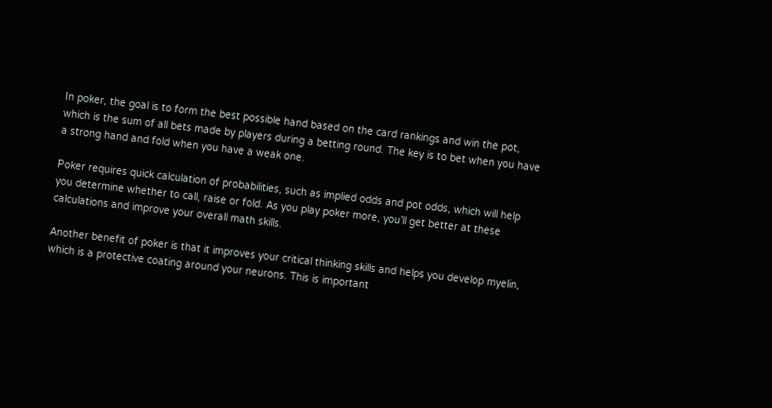In poker, the goal is to form the best possible hand based on the card rankings and win the pot, which is the sum of all bets made by players during a betting round. The key is to bet when you have a strong hand and fold when you have a weak one.

Poker requires quick calculation of probabilities, such as implied odds and pot odds, which will help you determine whether to call, raise or fold. As you play poker more, you’ll get better at these calculations and improve your overall math skills.

Another benefit of poker is that it improves your critical thinking skills and helps you develop myelin, which is a protective coating around your neurons. This is important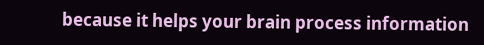because it helps your brain process information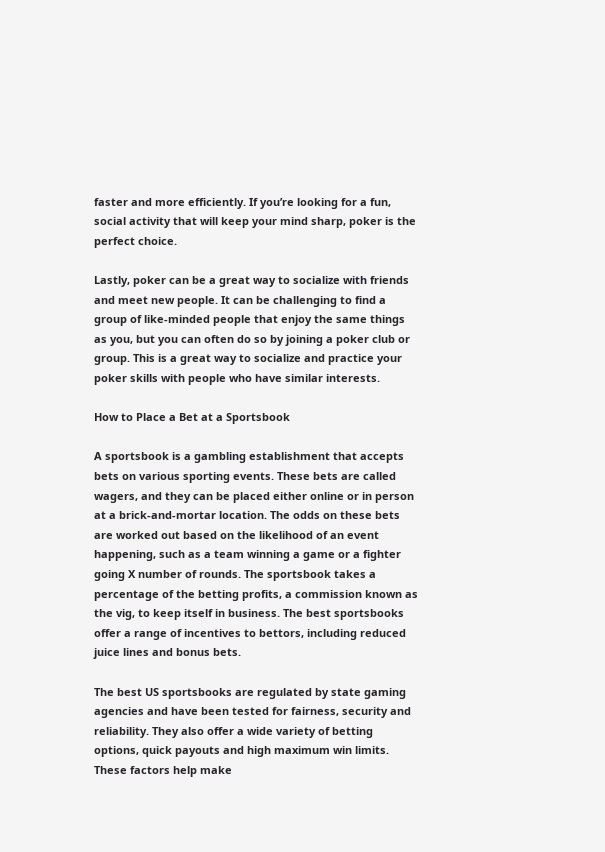faster and more efficiently. If you’re looking for a fun, social activity that will keep your mind sharp, poker is the perfect choice.

Lastly, poker can be a great way to socialize with friends and meet new people. It can be challenging to find a group of like-minded people that enjoy the same things as you, but you can often do so by joining a poker club or group. This is a great way to socialize and practice your poker skills with people who have similar interests.

How to Place a Bet at a Sportsbook

A sportsbook is a gambling establishment that accepts bets on various sporting events. These bets are called wagers, and they can be placed either online or in person at a brick-and-mortar location. The odds on these bets are worked out based on the likelihood of an event happening, such as a team winning a game or a fighter going X number of rounds. The sportsbook takes a percentage of the betting profits, a commission known as the vig, to keep itself in business. The best sportsbooks offer a range of incentives to bettors, including reduced juice lines and bonus bets.

The best US sportsbooks are regulated by state gaming agencies and have been tested for fairness, security and reliability. They also offer a wide variety of betting options, quick payouts and high maximum win limits. These factors help make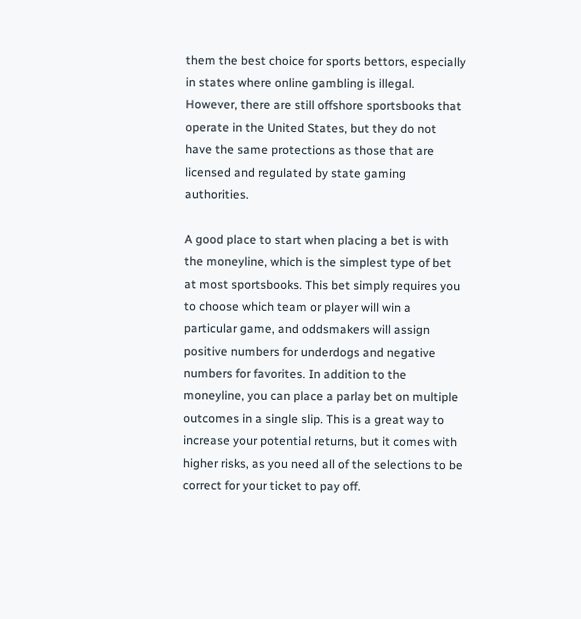them the best choice for sports bettors, especially in states where online gambling is illegal. However, there are still offshore sportsbooks that operate in the United States, but they do not have the same protections as those that are licensed and regulated by state gaming authorities.

A good place to start when placing a bet is with the moneyline, which is the simplest type of bet at most sportsbooks. This bet simply requires you to choose which team or player will win a particular game, and oddsmakers will assign positive numbers for underdogs and negative numbers for favorites. In addition to the moneyline, you can place a parlay bet on multiple outcomes in a single slip. This is a great way to increase your potential returns, but it comes with higher risks, as you need all of the selections to be correct for your ticket to pay off.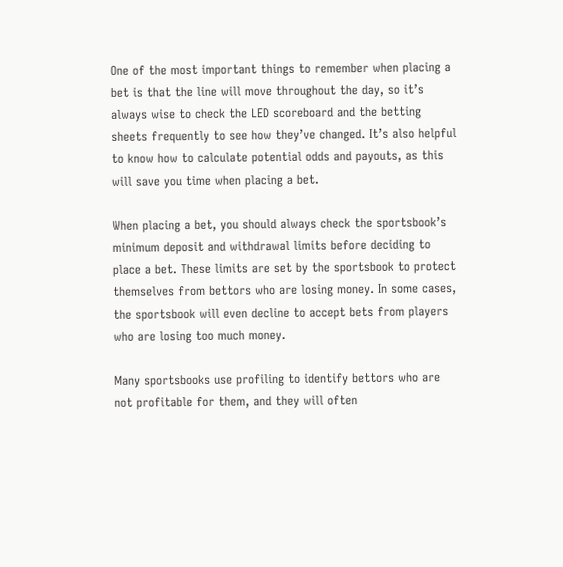One of the most important things to remember when placing a bet is that the line will move throughout the day, so it’s always wise to check the LED scoreboard and the betting sheets frequently to see how they’ve changed. It’s also helpful to know how to calculate potential odds and payouts, as this will save you time when placing a bet.

When placing a bet, you should always check the sportsbook’s minimum deposit and withdrawal limits before deciding to place a bet. These limits are set by the sportsbook to protect themselves from bettors who are losing money. In some cases, the sportsbook will even decline to accept bets from players who are losing too much money.

Many sportsbooks use profiling to identify bettors who are not profitable for them, and they will often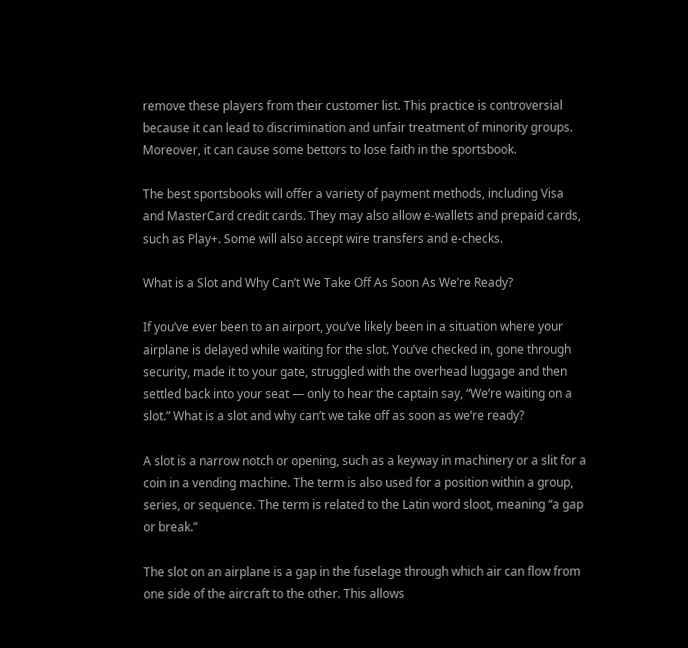remove these players from their customer list. This practice is controversial because it can lead to discrimination and unfair treatment of minority groups. Moreover, it can cause some bettors to lose faith in the sportsbook.

The best sportsbooks will offer a variety of payment methods, including Visa and MasterCard credit cards. They may also allow e-wallets and prepaid cards, such as Play+. Some will also accept wire transfers and e-checks.

What is a Slot and Why Can’t We Take Off As Soon As We’re Ready?

If you’ve ever been to an airport, you’ve likely been in a situation where your airplane is delayed while waiting for the slot. You’ve checked in, gone through security, made it to your gate, struggled with the overhead luggage and then settled back into your seat — only to hear the captain say, “We’re waiting on a slot.” What is a slot and why can’t we take off as soon as we’re ready?

A slot is a narrow notch or opening, such as a keyway in machinery or a slit for a coin in a vending machine. The term is also used for a position within a group, series, or sequence. The term is related to the Latin word sloot, meaning “a gap or break.”

The slot on an airplane is a gap in the fuselage through which air can flow from one side of the aircraft to the other. This allows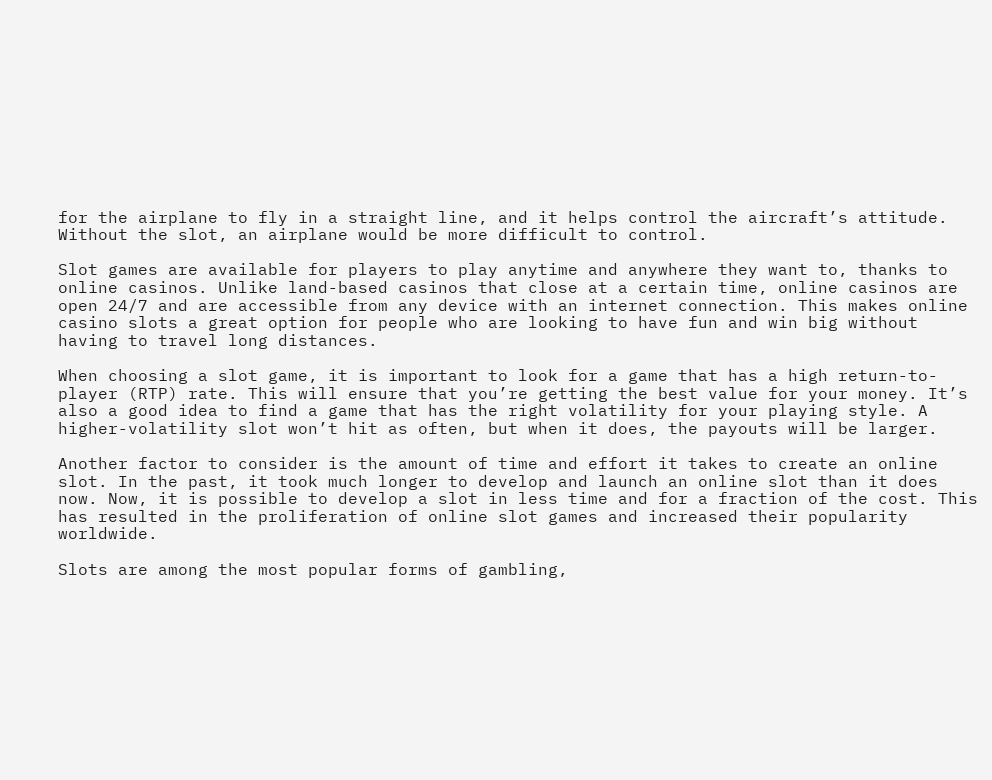for the airplane to fly in a straight line, and it helps control the aircraft’s attitude. Without the slot, an airplane would be more difficult to control.

Slot games are available for players to play anytime and anywhere they want to, thanks to online casinos. Unlike land-based casinos that close at a certain time, online casinos are open 24/7 and are accessible from any device with an internet connection. This makes online casino slots a great option for people who are looking to have fun and win big without having to travel long distances.

When choosing a slot game, it is important to look for a game that has a high return-to-player (RTP) rate. This will ensure that you’re getting the best value for your money. It’s also a good idea to find a game that has the right volatility for your playing style. A higher-volatility slot won’t hit as often, but when it does, the payouts will be larger.

Another factor to consider is the amount of time and effort it takes to create an online slot. In the past, it took much longer to develop and launch an online slot than it does now. Now, it is possible to develop a slot in less time and for a fraction of the cost. This has resulted in the proliferation of online slot games and increased their popularity worldwide.

Slots are among the most popular forms of gambling,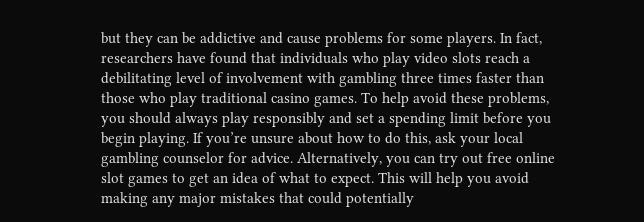but they can be addictive and cause problems for some players. In fact, researchers have found that individuals who play video slots reach a debilitating level of involvement with gambling three times faster than those who play traditional casino games. To help avoid these problems, you should always play responsibly and set a spending limit before you begin playing. If you’re unsure about how to do this, ask your local gambling counselor for advice. Alternatively, you can try out free online slot games to get an idea of what to expect. This will help you avoid making any major mistakes that could potentially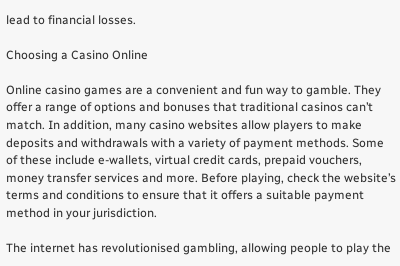lead to financial losses.

Choosing a Casino Online

Online casino games are a convenient and fun way to gamble. They offer a range of options and bonuses that traditional casinos can’t match. In addition, many casino websites allow players to make deposits and withdrawals with a variety of payment methods. Some of these include e-wallets, virtual credit cards, prepaid vouchers, money transfer services and more. Before playing, check the website’s terms and conditions to ensure that it offers a suitable payment method in your jurisdiction.

The internet has revolutionised gambling, allowing people to play the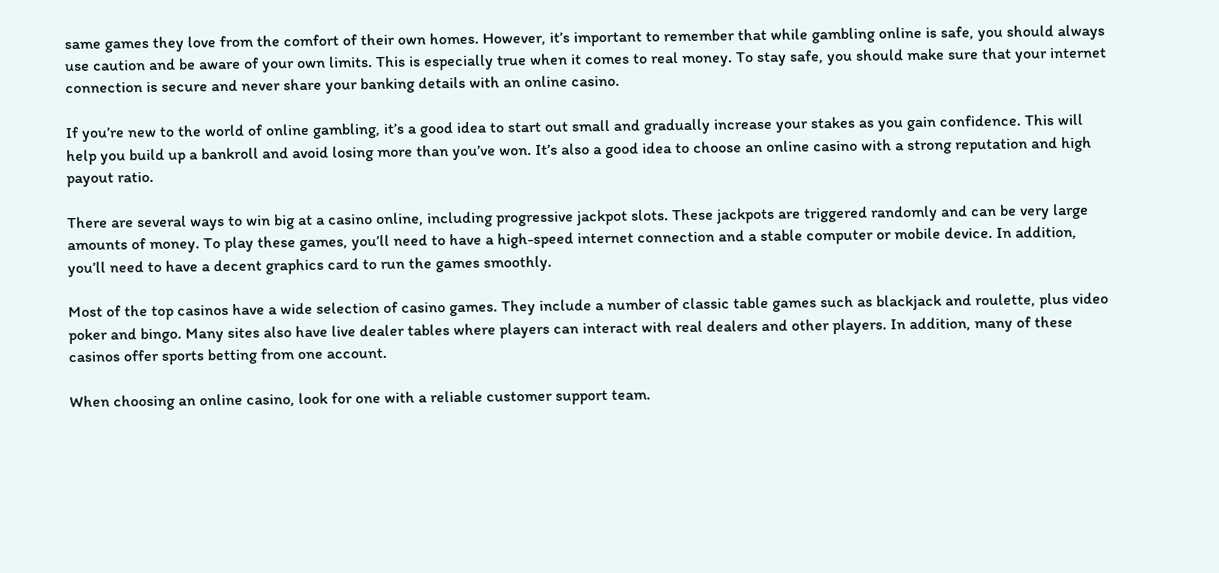same games they love from the comfort of their own homes. However, it’s important to remember that while gambling online is safe, you should always use caution and be aware of your own limits. This is especially true when it comes to real money. To stay safe, you should make sure that your internet connection is secure and never share your banking details with an online casino.

If you’re new to the world of online gambling, it’s a good idea to start out small and gradually increase your stakes as you gain confidence. This will help you build up a bankroll and avoid losing more than you’ve won. It’s also a good idea to choose an online casino with a strong reputation and high payout ratio.

There are several ways to win big at a casino online, including progressive jackpot slots. These jackpots are triggered randomly and can be very large amounts of money. To play these games, you’ll need to have a high-speed internet connection and a stable computer or mobile device. In addition, you’ll need to have a decent graphics card to run the games smoothly.

Most of the top casinos have a wide selection of casino games. They include a number of classic table games such as blackjack and roulette, plus video poker and bingo. Many sites also have live dealer tables where players can interact with real dealers and other players. In addition, many of these casinos offer sports betting from one account.

When choosing an online casino, look for one with a reliable customer support team.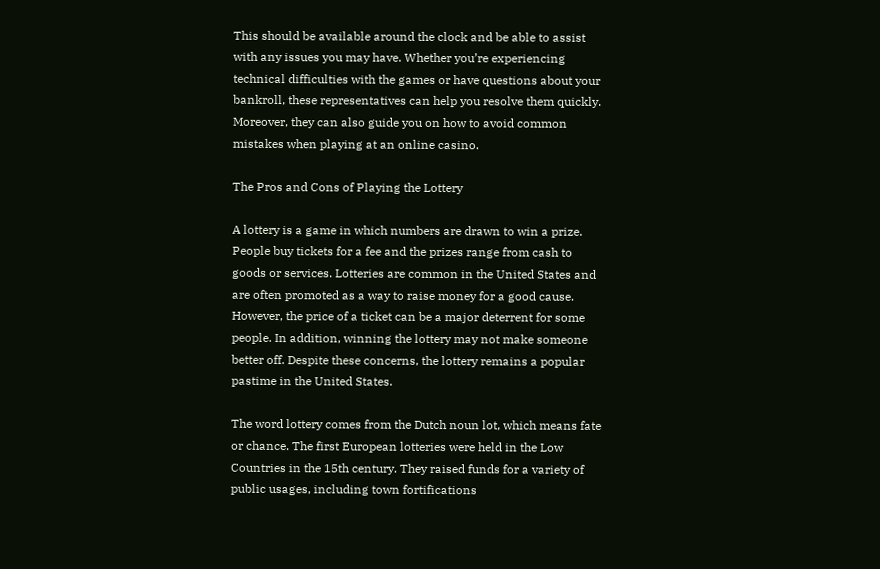This should be available around the clock and be able to assist with any issues you may have. Whether you’re experiencing technical difficulties with the games or have questions about your bankroll, these representatives can help you resolve them quickly. Moreover, they can also guide you on how to avoid common mistakes when playing at an online casino.

The Pros and Cons of Playing the Lottery

A lottery is a game in which numbers are drawn to win a prize. People buy tickets for a fee and the prizes range from cash to goods or services. Lotteries are common in the United States and are often promoted as a way to raise money for a good cause. However, the price of a ticket can be a major deterrent for some people. In addition, winning the lottery may not make someone better off. Despite these concerns, the lottery remains a popular pastime in the United States.

The word lottery comes from the Dutch noun lot, which means fate or chance. The first European lotteries were held in the Low Countries in the 15th century. They raised funds for a variety of public usages, including town fortifications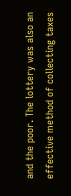and the poor. The lottery was also an effective method of collecting taxes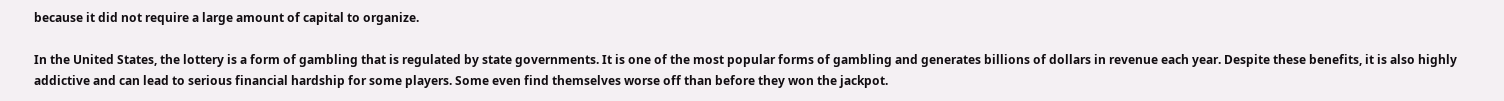because it did not require a large amount of capital to organize.

In the United States, the lottery is a form of gambling that is regulated by state governments. It is one of the most popular forms of gambling and generates billions of dollars in revenue each year. Despite these benefits, it is also highly addictive and can lead to serious financial hardship for some players. Some even find themselves worse off than before they won the jackpot.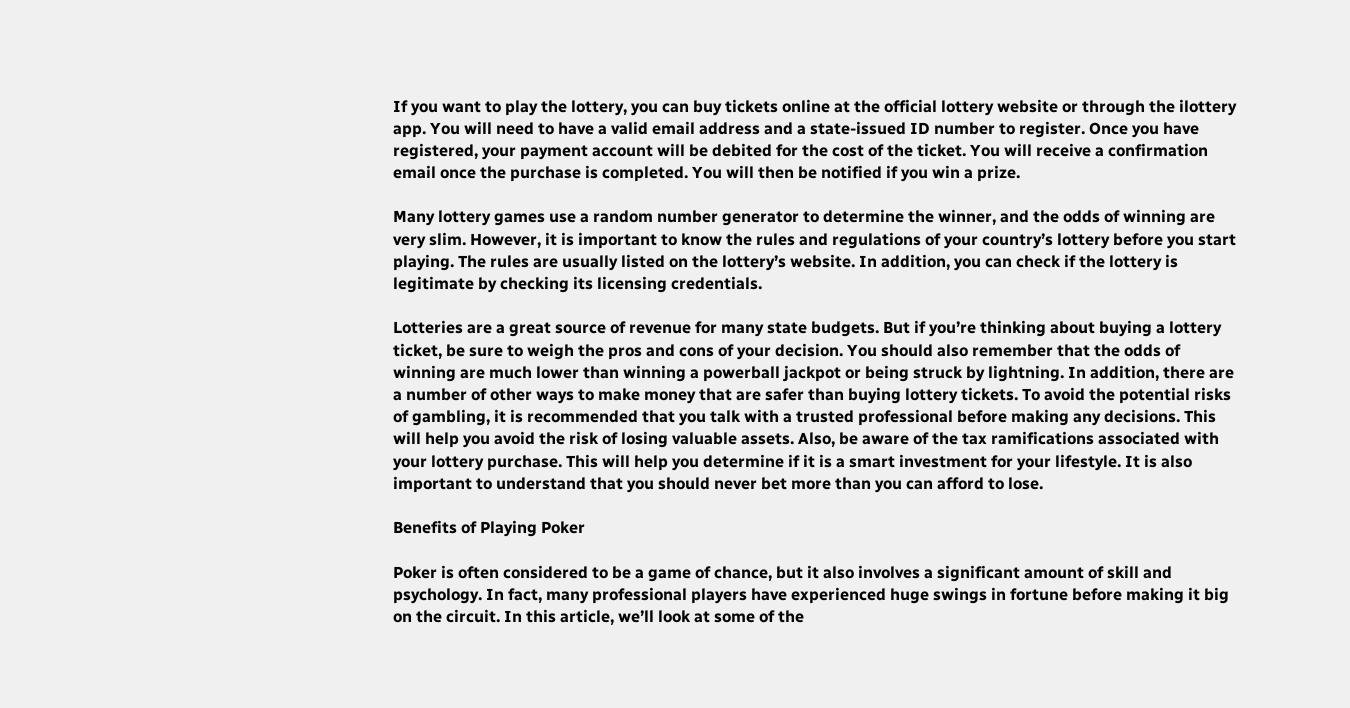If you want to play the lottery, you can buy tickets online at the official lottery website or through the ilottery app. You will need to have a valid email address and a state-issued ID number to register. Once you have registered, your payment account will be debited for the cost of the ticket. You will receive a confirmation email once the purchase is completed. You will then be notified if you win a prize.

Many lottery games use a random number generator to determine the winner, and the odds of winning are very slim. However, it is important to know the rules and regulations of your country’s lottery before you start playing. The rules are usually listed on the lottery’s website. In addition, you can check if the lottery is legitimate by checking its licensing credentials.

Lotteries are a great source of revenue for many state budgets. But if you’re thinking about buying a lottery ticket, be sure to weigh the pros and cons of your decision. You should also remember that the odds of winning are much lower than winning a powerball jackpot or being struck by lightning. In addition, there are a number of other ways to make money that are safer than buying lottery tickets. To avoid the potential risks of gambling, it is recommended that you talk with a trusted professional before making any decisions. This will help you avoid the risk of losing valuable assets. Also, be aware of the tax ramifications associated with your lottery purchase. This will help you determine if it is a smart investment for your lifestyle. It is also important to understand that you should never bet more than you can afford to lose.

Benefits of Playing Poker

Poker is often considered to be a game of chance, but it also involves a significant amount of skill and psychology. In fact, many professional players have experienced huge swings in fortune before making it big on the circuit. In this article, we’ll look at some of the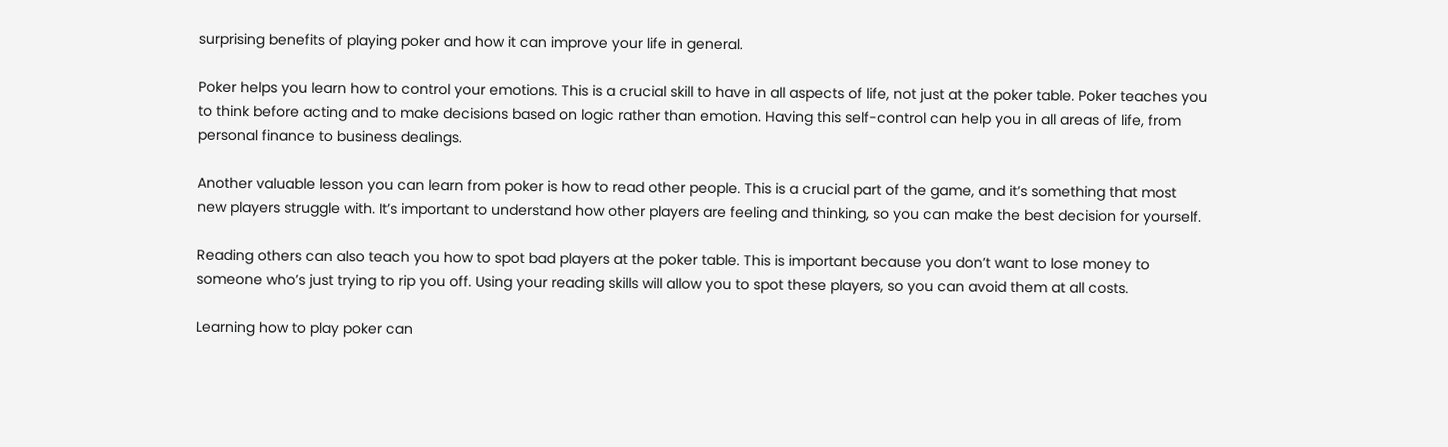surprising benefits of playing poker and how it can improve your life in general.

Poker helps you learn how to control your emotions. This is a crucial skill to have in all aspects of life, not just at the poker table. Poker teaches you to think before acting and to make decisions based on logic rather than emotion. Having this self-control can help you in all areas of life, from personal finance to business dealings.

Another valuable lesson you can learn from poker is how to read other people. This is a crucial part of the game, and it’s something that most new players struggle with. It’s important to understand how other players are feeling and thinking, so you can make the best decision for yourself.

Reading others can also teach you how to spot bad players at the poker table. This is important because you don’t want to lose money to someone who’s just trying to rip you off. Using your reading skills will allow you to spot these players, so you can avoid them at all costs.

Learning how to play poker can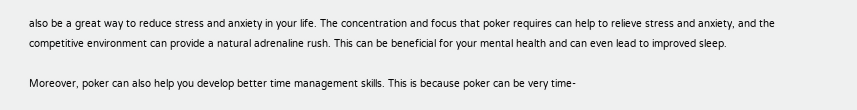also be a great way to reduce stress and anxiety in your life. The concentration and focus that poker requires can help to relieve stress and anxiety, and the competitive environment can provide a natural adrenaline rush. This can be beneficial for your mental health and can even lead to improved sleep.

Moreover, poker can also help you develop better time management skills. This is because poker can be very time-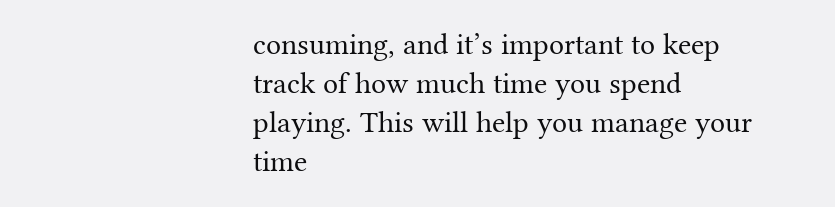consuming, and it’s important to keep track of how much time you spend playing. This will help you manage your time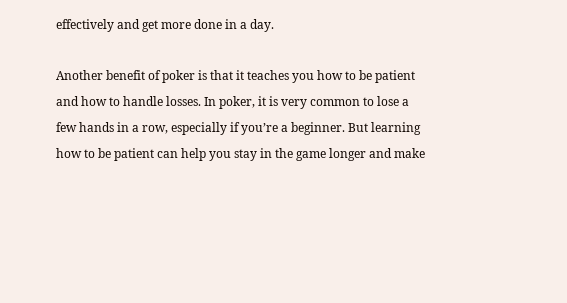effectively and get more done in a day.

Another benefit of poker is that it teaches you how to be patient and how to handle losses. In poker, it is very common to lose a few hands in a row, especially if you’re a beginner. But learning how to be patient can help you stay in the game longer and make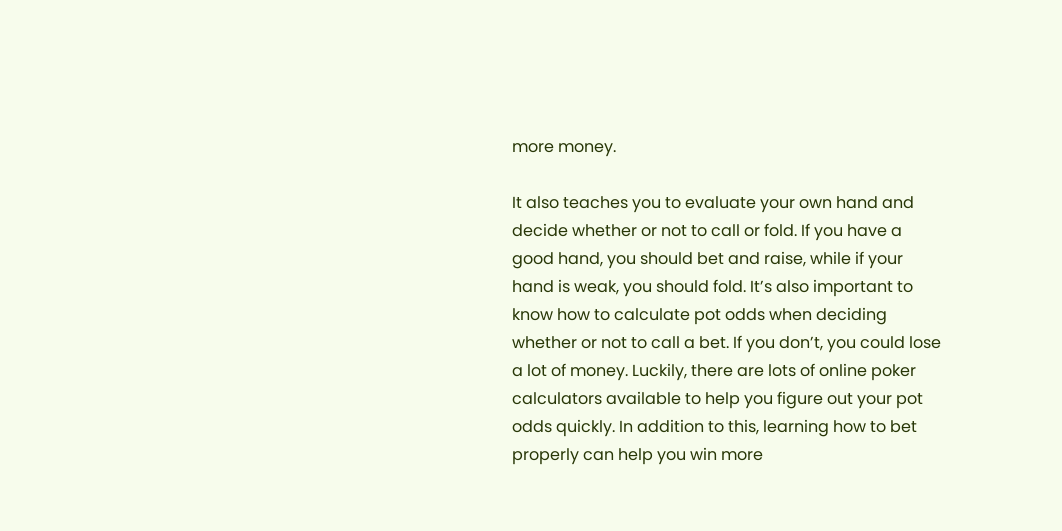more money.

It also teaches you to evaluate your own hand and decide whether or not to call or fold. If you have a good hand, you should bet and raise, while if your hand is weak, you should fold. It’s also important to know how to calculate pot odds when deciding whether or not to call a bet. If you don’t, you could lose a lot of money. Luckily, there are lots of online poker calculators available to help you figure out your pot odds quickly. In addition to this, learning how to bet properly can help you win more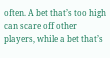often. A bet that’s too high can scare off other players, while a bet that’s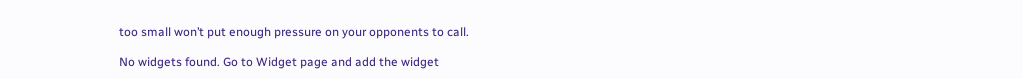too small won’t put enough pressure on your opponents to call.

No widgets found. Go to Widget page and add the widget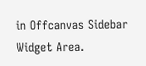in Offcanvas Sidebar Widget Area.